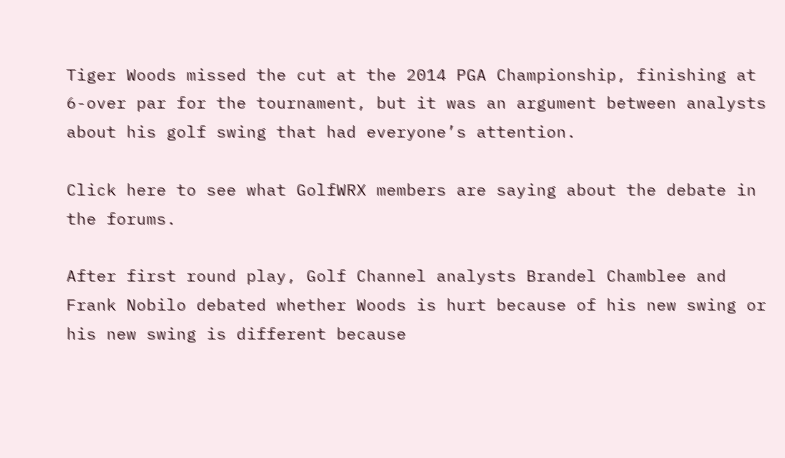Tiger Woods missed the cut at the 2014 PGA Championship, finishing at 6-over par for the tournament, but it was an argument between analysts about his golf swing that had everyone’s attention.

Click here to see what GolfWRX members are saying about the debate in the forums.

After first round play, Golf Channel analysts Brandel Chamblee and Frank Nobilo debated whether Woods is hurt because of his new swing or his new swing is different because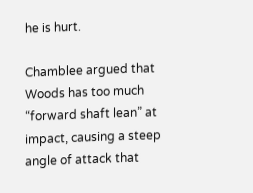he is hurt.

Chamblee argued that Woods has too much “forward shaft lean” at impact, causing a steep angle of attack that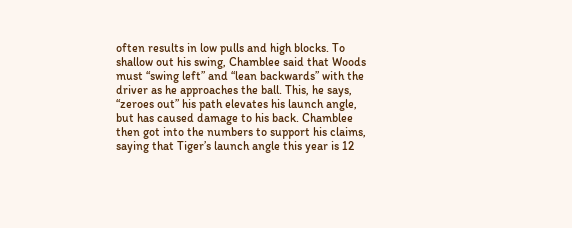often results in low pulls and high blocks. To shallow out his swing, Chamblee said that Woods must “swing left” and “lean backwards” with the driver as he approaches the ball. This, he says, “zeroes out” his path elevates his launch angle, but has caused damage to his back. Chamblee then got into the numbers to support his claims, saying that Tiger’s launch angle this year is 12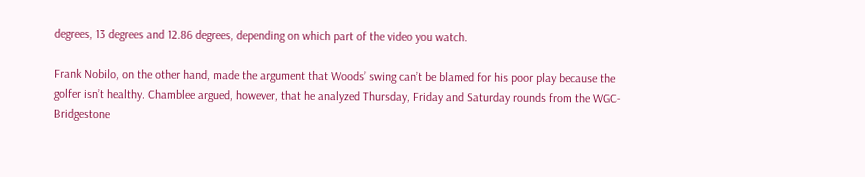degrees, 13 degrees and 12.86 degrees, depending on which part of the video you watch.

Frank Nobilo, on the other hand, made the argument that Woods’ swing can’t be blamed for his poor play because the golfer isn’t healthy. Chamblee argued, however, that he analyzed Thursday, Friday and Saturday rounds from the WGC-Bridgestone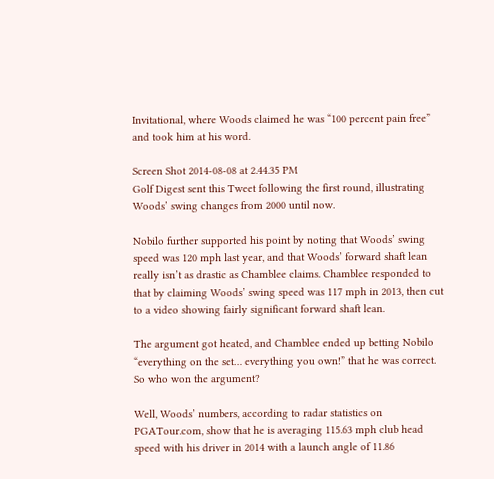Invitational, where Woods claimed he was “100 percent pain free” and took him at his word.

Screen Shot 2014-08-08 at 2.44.35 PM
Golf Digest sent this Tweet following the first round, illustrating Woods’ swing changes from 2000 until now.

Nobilo further supported his point by noting that Woods’ swing speed was 120 mph last year, and that Woods’ forward shaft lean really isn’t as drastic as Chamblee claims. Chamblee responded to that by claiming Woods’ swing speed was 117 mph in 2013, then cut to a video showing fairly significant forward shaft lean.

The argument got heated, and Chamblee ended up betting Nobilo “everything on the set… everything you own!” that he was correct. So who won the argument?

Well, Woods’ numbers, according to radar statistics on PGATour.com, show that he is averaging 115.63 mph club head speed with his driver in 2014 with a launch angle of 11.86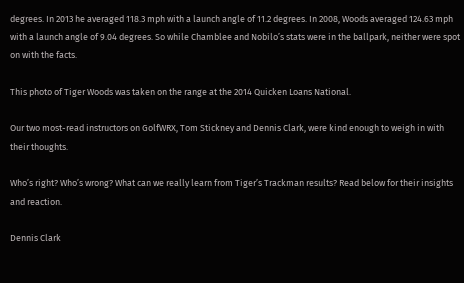degrees. In 2013 he averaged 118.3 mph with a launch angle of 11.2 degrees. In 2008, Woods averaged 124.63 mph with a launch angle of 9.04 degrees. So while Chamblee and Nobilo’s stats were in the ballpark, neither were spot on with the facts.

This photo of Tiger Woods was taken on the range at the 2014 Quicken Loans National.

Our two most-read instructors on GolfWRX, Tom Stickney and Dennis Clark, were kind enough to weigh in with their thoughts.

Who’s right? Who’s wrong? What can we really learn from Tiger’s Trackman results? Read below for their insights and reaction.

Dennis Clark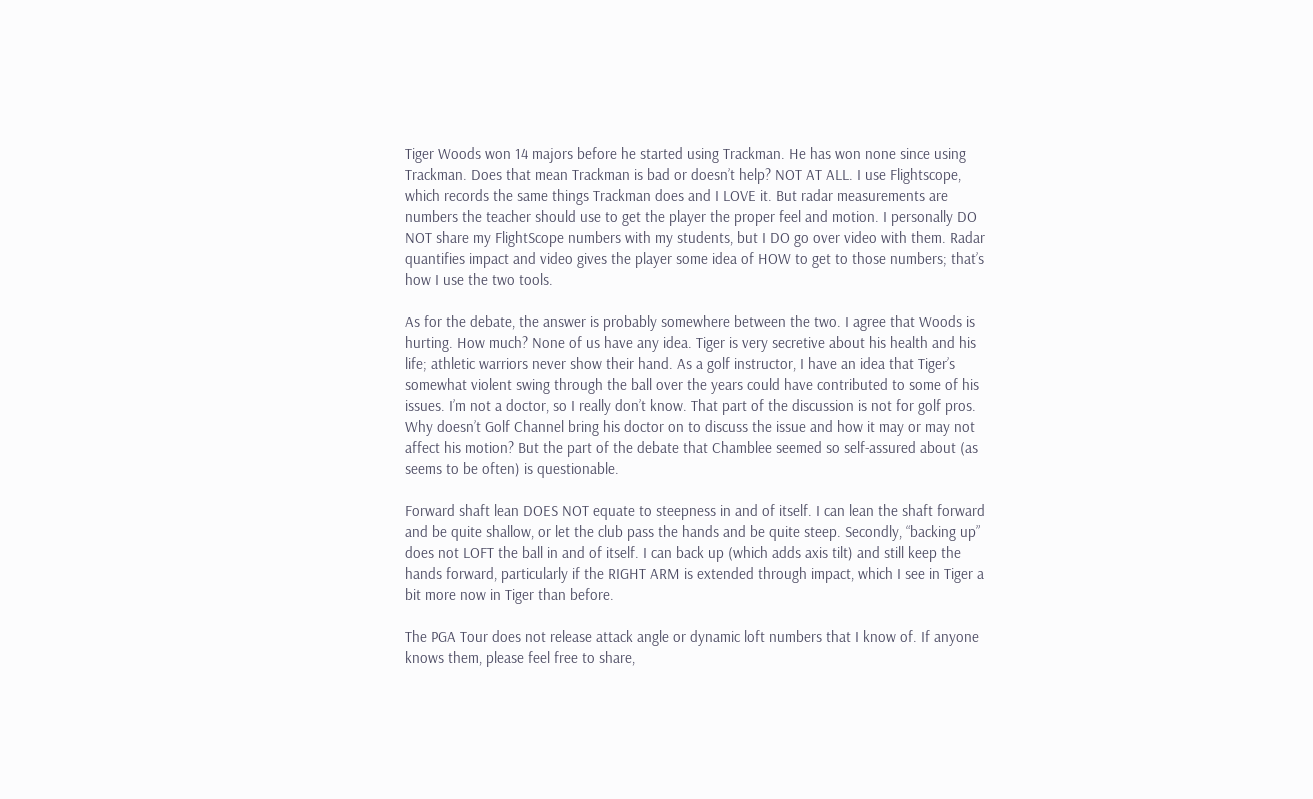Tiger Woods won 14 majors before he started using Trackman. He has won none since using Trackman. Does that mean Trackman is bad or doesn’t help? NOT AT ALL. I use Flightscope, which records the same things Trackman does and I LOVE it. But radar measurements are numbers the teacher should use to get the player the proper feel and motion. I personally DO NOT share my FlightScope numbers with my students, but I DO go over video with them. Radar quantifies impact and video gives the player some idea of HOW to get to those numbers; that’s how I use the two tools.

As for the debate, the answer is probably somewhere between the two. I agree that Woods is hurting. How much? None of us have any idea. Tiger is very secretive about his health and his life; athletic warriors never show their hand. As a golf instructor, I have an idea that Tiger’s somewhat violent swing through the ball over the years could have contributed to some of his issues. I’m not a doctor, so I really don’t know. That part of the discussion is not for golf pros. Why doesn’t Golf Channel bring his doctor on to discuss the issue and how it may or may not affect his motion? But the part of the debate that Chamblee seemed so self-assured about (as seems to be often) is questionable.

Forward shaft lean DOES NOT equate to steepness in and of itself. I can lean the shaft forward and be quite shallow, or let the club pass the hands and be quite steep. Secondly, “backing up” does not LOFT the ball in and of itself. I can back up (which adds axis tilt) and still keep the hands forward, particularly if the RIGHT ARM is extended through impact, which I see in Tiger a bit more now in Tiger than before.

The PGA Tour does not release attack angle or dynamic loft numbers that I know of. If anyone knows them, please feel free to share,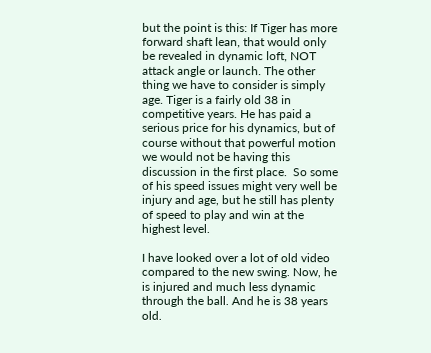but the point is this: If Tiger has more forward shaft lean, that would only be revealed in dynamic loft, NOT attack angle or launch. The other thing we have to consider is simply age. Tiger is a fairly old 38 in competitive years. He has paid a serious price for his dynamics, but of course without that powerful motion we would not be having this discussion in the first place.  So some of his speed issues might very well be injury and age, but he still has plenty of speed to play and win at the highest level.

I have looked over a lot of old video compared to the new swing. Now, he is injured and much less dynamic through the ball. And he is 38 years old.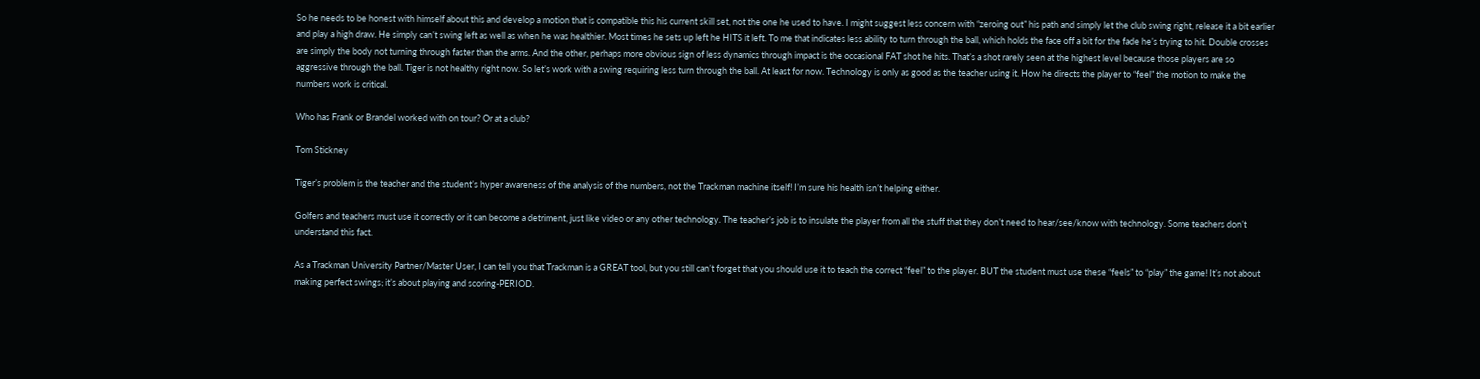So he needs to be honest with himself about this and develop a motion that is compatible this his current skill set, not the one he used to have. I might suggest less concern with “zeroing out” his path and simply let the club swing right, release it a bit earlier and play a high draw. He simply can’t swing left as well as when he was healthier. Most times he sets up left he HITS it left. To me that indicates less ability to turn through the ball, which holds the face off a bit for the fade he’s trying to hit. Double crosses are simply the body not turning through faster than the arms. And the other, perhaps more obvious sign of less dynamics through impact is the occasional FAT shot he hits. That’s a shot rarely seen at the highest level because those players are so aggressive through the ball. Tiger is not healthy right now. So let’s work with a swing requiring less turn through the ball. At least for now. Technology is only as good as the teacher using it. How he directs the player to “feel” the motion to make the numbers work is critical.

Who has Frank or Brandel worked with on tour? Or at a club?

Tom Stickney

Tiger’s problem is the teacher and the student’s hyper awareness of the analysis of the numbers, not the Trackman machine itself! I’m sure his health isn’t helping either.

Golfers and teachers must use it correctly or it can become a detriment, just like video or any other technology. The teacher’s job is to insulate the player from all the stuff that they don’t need to hear/see/know with technology. Some teachers don’t understand this fact.

As a Trackman University Partner/Master User, I can tell you that Trackman is a GREAT tool, but you still can’t forget that you should use it to teach the correct “feel” to the player. BUT the student must use these “feels” to “play” the game! It’s not about making perfect swings; it’s about playing and scoring-PERIOD.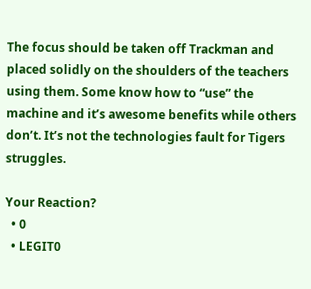The focus should be taken off Trackman and placed solidly on the shoulders of the teachers using them. Some know how to “use” the machine and it’s awesome benefits while others don’t. It’s not the technologies fault for Tigers struggles.

Your Reaction?
  • 0
  • LEGIT0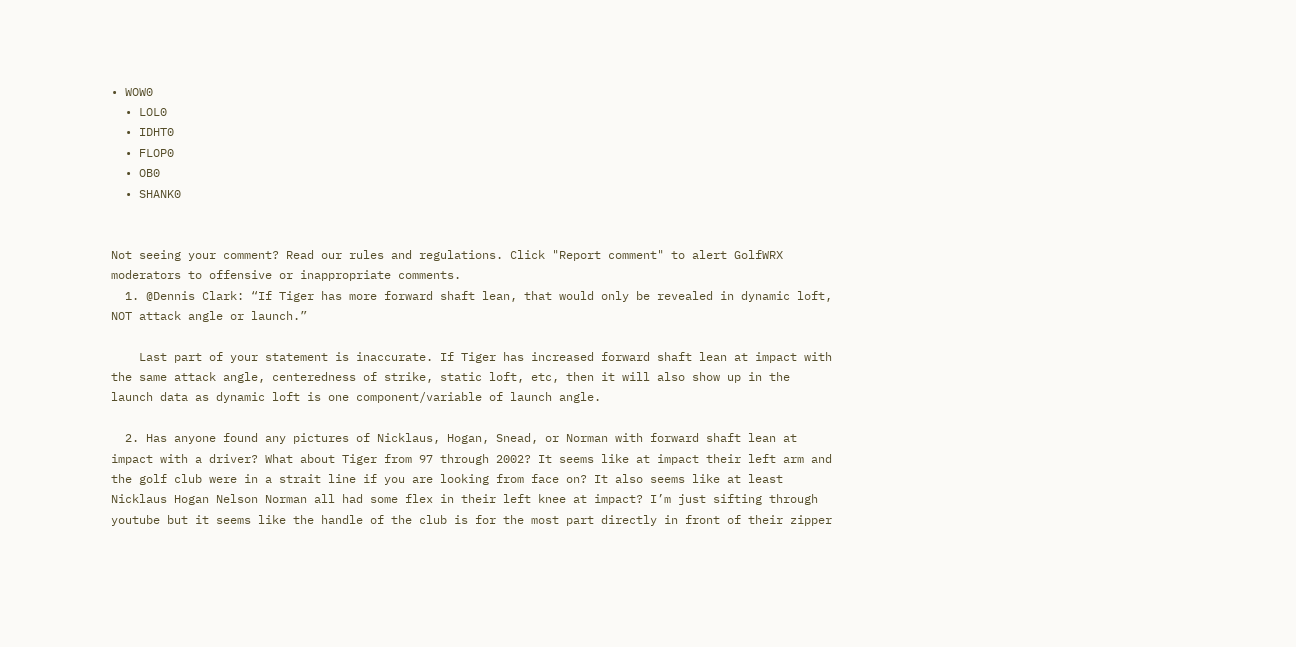• WOW0
  • LOL0
  • IDHT0
  • FLOP0
  • OB0
  • SHANK0


Not seeing your comment? Read our rules and regulations. Click "Report comment" to alert GolfWRX moderators to offensive or inappropriate comments.
  1. @Dennis Clark: “If Tiger has more forward shaft lean, that would only be revealed in dynamic loft, NOT attack angle or launch.”

    Last part of your statement is inaccurate. If Tiger has increased forward shaft lean at impact with the same attack angle, centeredness of strike, static loft, etc, then it will also show up in the launch data as dynamic loft is one component/variable of launch angle.

  2. Has anyone found any pictures of Nicklaus, Hogan, Snead, or Norman with forward shaft lean at impact with a driver? What about Tiger from 97 through 2002? It seems like at impact their left arm and the golf club were in a strait line if you are looking from face on? It also seems like at least Nicklaus Hogan Nelson Norman all had some flex in their left knee at impact? I’m just sifting through youtube but it seems like the handle of the club is for the most part directly in front of their zipper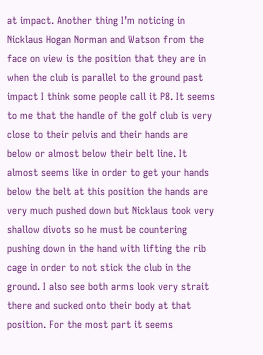at impact. Another thing I’m noticing in Nicklaus Hogan Norman and Watson from the face on view is the position that they are in when the club is parallel to the ground past impact I think some people call it P8. It seems to me that the handle of the golf club is very close to their pelvis and their hands are below or almost below their belt line. It almost seems like in order to get your hands below the belt at this position the hands are very much pushed down but Nicklaus took very shallow divots so he must be countering pushing down in the hand with lifting the rib cage in order to not stick the club in the ground. I also see both arms look very strait there and sucked onto their body at that position. For the most part it seems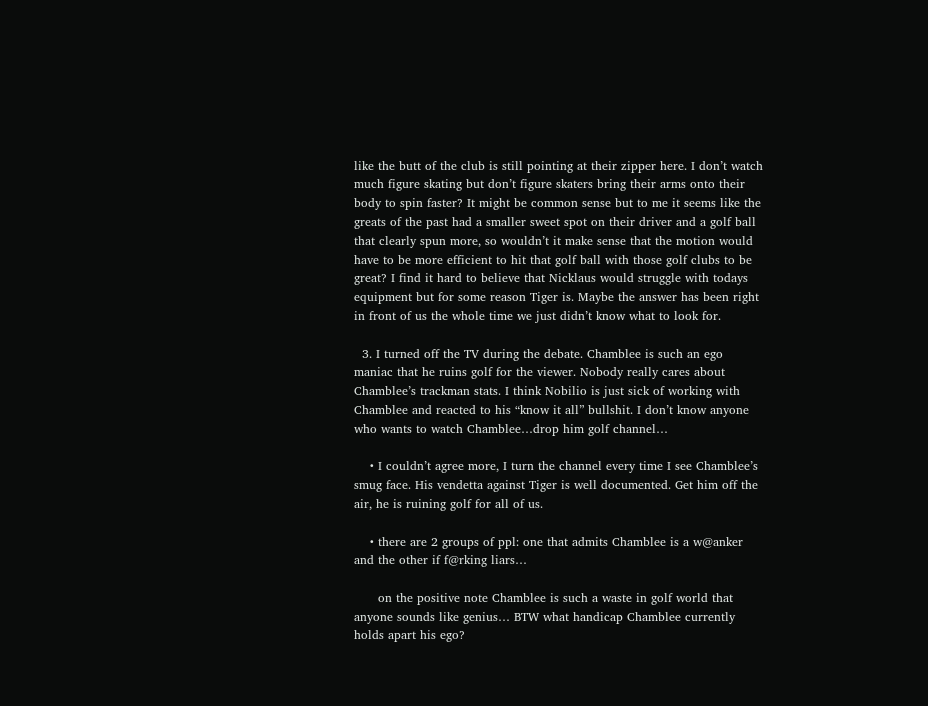like the butt of the club is still pointing at their zipper here. I don’t watch much figure skating but don’t figure skaters bring their arms onto their body to spin faster? It might be common sense but to me it seems like the greats of the past had a smaller sweet spot on their driver and a golf ball that clearly spun more, so wouldn’t it make sense that the motion would have to be more efficient to hit that golf ball with those golf clubs to be great? I find it hard to believe that Nicklaus would struggle with todays equipment but for some reason Tiger is. Maybe the answer has been right in front of us the whole time we just didn’t know what to look for.

  3. I turned off the TV during the debate. Chamblee is such an ego maniac that he ruins golf for the viewer. Nobody really cares about Chamblee’s trackman stats. I think Nobilio is just sick of working with Chamblee and reacted to his “know it all” bullshit. I don’t know anyone who wants to watch Chamblee…drop him golf channel…

    • I couldn’t agree more, I turn the channel every time I see Chamblee’s smug face. His vendetta against Tiger is well documented. Get him off the air, he is ruining golf for all of us.

    • there are 2 groups of ppl: one that admits Chamblee is a w@anker and the other if f@rking liars…

      on the positive note Chamblee is such a waste in golf world that anyone sounds like genius… BTW what handicap Chamblee currently holds apart his ego?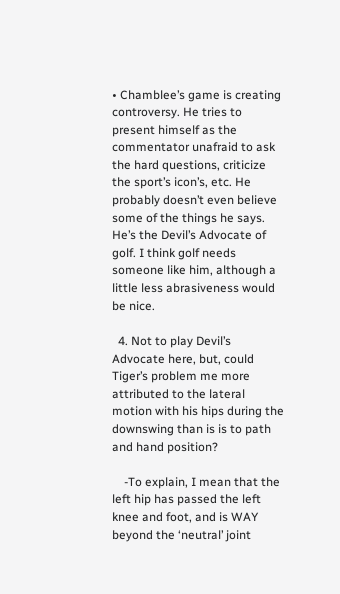• Chamblee’s game is creating controversy. He tries to present himself as the commentator unafraid to ask the hard questions, criticize the sport’s icon’s, etc. He probably doesn’t even believe some of the things he says. He’s the Devil’s Advocate of golf. I think golf needs someone like him, although a little less abrasiveness would be nice.

  4. Not to play Devil’s Advocate here, but, could Tiger’s problem me more attributed to the lateral motion with his hips during the downswing than is is to path and hand position?

    -To explain, I mean that the left hip has passed the left knee and foot, and is WAY beyond the ‘neutral’ joint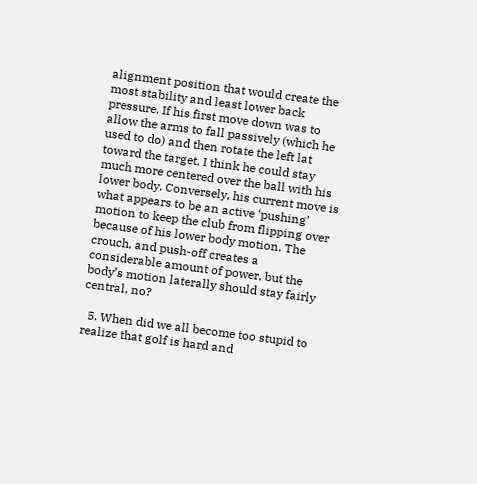alignment position that would create the most stability and least lower back pressure. If his first move down was to allow the arms to fall passively (which he used to do) and then rotate the left lat toward the target, I think he could stay much more centered over the ball with his lower body. Conversely, his current move is what appears to be an active ‘pushing’ motion to keep the club from flipping over because of his lower body motion. The crouch, and push-off creates a considerable amount of power, but the body’s motion laterally should stay fairly central, no?

  5. When did we all become too stupid to realize that golf is hard and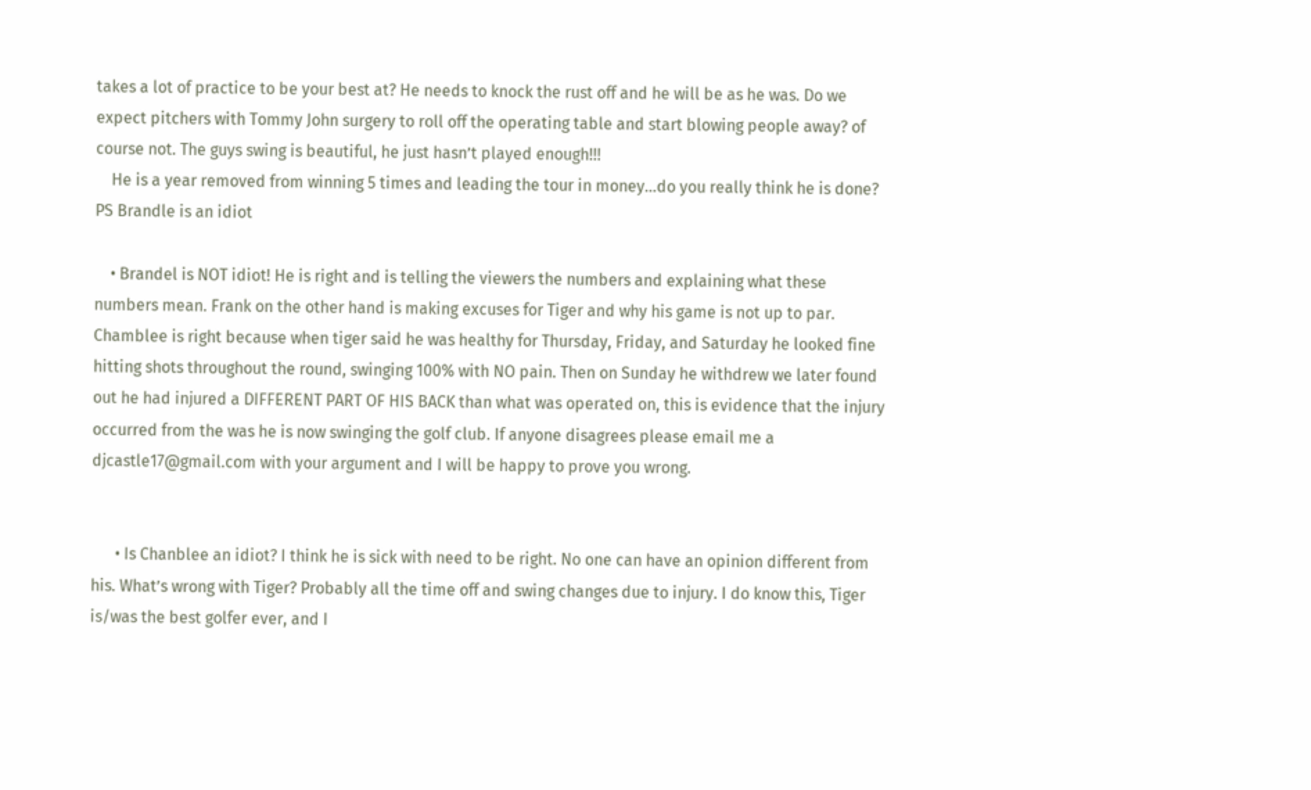takes a lot of practice to be your best at? He needs to knock the rust off and he will be as he was. Do we expect pitchers with Tommy John surgery to roll off the operating table and start blowing people away? of course not. The guys swing is beautiful, he just hasn’t played enough!!!
    He is a year removed from winning 5 times and leading the tour in money…do you really think he is done? PS Brandle is an idiot

    • Brandel is NOT idiot! He is right and is telling the viewers the numbers and explaining what these numbers mean. Frank on the other hand is making excuses for Tiger and why his game is not up to par. Chamblee is right because when tiger said he was healthy for Thursday, Friday, and Saturday he looked fine hitting shots throughout the round, swinging 100% with NO pain. Then on Sunday he withdrew we later found out he had injured a DIFFERENT PART OF HIS BACK than what was operated on, this is evidence that the injury occurred from the was he is now swinging the golf club. If anyone disagrees please email me a djcastle17@gmail.com with your argument and I will be happy to prove you wrong.


      • Is Chanblee an idiot? I think he is sick with need to be right. No one can have an opinion different from his. What’s wrong with Tiger? Probably all the time off and swing changes due to injury. I do know this, Tiger is/was the best golfer ever, and I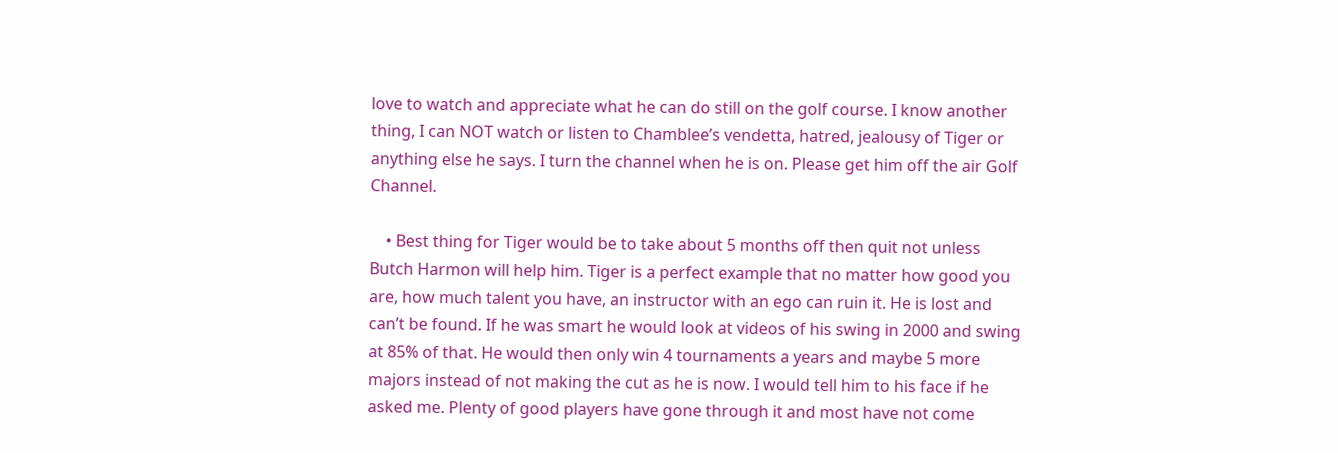love to watch and appreciate what he can do still on the golf course. I know another thing, I can NOT watch or listen to Chamblee’s vendetta, hatred, jealousy of Tiger or anything else he says. I turn the channel when he is on. Please get him off the air Golf Channel.

    • Best thing for Tiger would be to take about 5 months off then quit not unless Butch Harmon will help him. Tiger is a perfect example that no matter how good you are, how much talent you have, an instructor with an ego can ruin it. He is lost and can’t be found. If he was smart he would look at videos of his swing in 2000 and swing at 85% of that. He would then only win 4 tournaments a years and maybe 5 more majors instead of not making the cut as he is now. I would tell him to his face if he asked me. Plenty of good players have gone through it and most have not come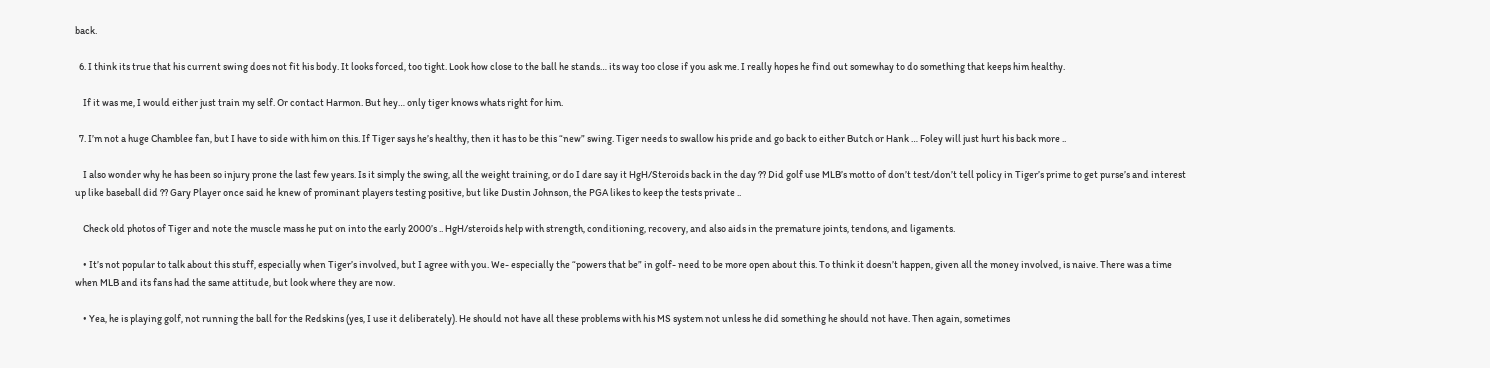back.

  6. I think its true that his current swing does not fit his body. It looks forced, too tight. Look how close to the ball he stands… its way too close if you ask me. I really hopes he find out somewhay to do something that keeps him healthy.

    If it was me, I would either just train my self. Or contact Harmon. But hey… only tiger knows whats right for him.

  7. I’m not a huge Chamblee fan, but I have to side with him on this. If Tiger says he’s healthy, then it has to be this “new” swing. Tiger needs to swallow his pride and go back to either Butch or Hank … Foley will just hurt his back more ..

    I also wonder why he has been so injury prone the last few years. Is it simply the swing, all the weight training, or do I dare say it HgH/Steroids back in the day ?? Did golf use MLB’s motto of don’t test/don’t tell policy in Tiger’s prime to get purse’s and interest up like baseball did ?? Gary Player once said he knew of prominant players testing positive, but like Dustin Johnson, the PGA likes to keep the tests private ..

    Check old photos of Tiger and note the muscle mass he put on into the early 2000’s .. HgH/steroids help with strength, conditioning, recovery, and also aids in the premature joints, tendons, and ligaments.

    • It’s not popular to talk about this stuff, especially when Tiger’s involved, but I agree with you. We- especially the “powers that be” in golf- need to be more open about this. To think it doesn’t happen, given all the money involved, is naive. There was a time when MLB and its fans had the same attitude, but look where they are now.

    • Yea, he is playing golf, not running the ball for the Redskins (yes, I use it deliberately). He should not have all these problems with his MS system not unless he did something he should not have. Then again, sometimes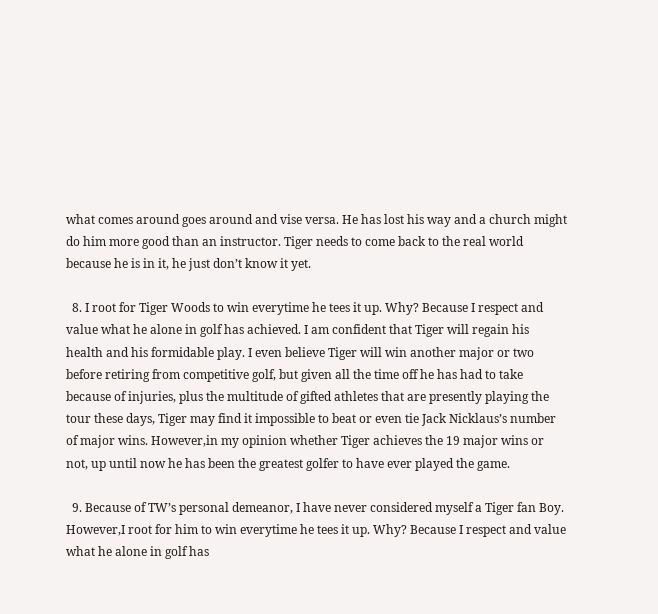what comes around goes around and vise versa. He has lost his way and a church might do him more good than an instructor. Tiger needs to come back to the real world because he is in it, he just don’t know it yet.

  8. I root for Tiger Woods to win everytime he tees it up. Why? Because I respect and value what he alone in golf has achieved. I am confident that Tiger will regain his health and his formidable play. I even believe Tiger will win another major or two before retiring from competitive golf, but given all the time off he has had to take because of injuries, plus the multitude of gifted athletes that are presently playing the tour these days, Tiger may find it impossible to beat or even tie Jack Nicklaus’s number of major wins. However,in my opinion whether Tiger achieves the 19 major wins or not, up until now he has been the greatest golfer to have ever played the game.

  9. Because of TW’s personal demeanor, I have never considered myself a Tiger fan Boy. However,I root for him to win everytime he tees it up. Why? Because I respect and value what he alone in golf has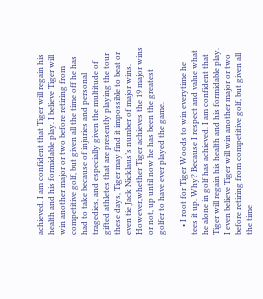achieved. I am confident that Tiger will regain his health and his formidable play. I believe Tiger will win another major or two before retiring from competitive golf, but given all the time off he has had to take because of injuries and personal tragedies, and especially given the multitude of gifted athletes that are presently playing the tour these days, Tiger may find it impossible to beat or even tie Jack Nicklaus’s number of major wins. However,whether Tiger achieves the 19 major wins or not, up until now he has been the greatest golfer to have ever played the game.

    • I root for Tiger Woods to win everytime he tees it up. Why? Because I respect and value what he alone in golf has achieved. I am confident that Tiger will regain his health and his formidable play. I even believe Tiger will win another major or two before retiring from competitive golf, but given all the time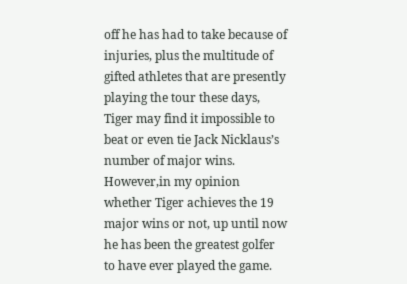off he has had to take because of injuries, plus the multitude of gifted athletes that are presently playing the tour these days, Tiger may find it impossible to beat or even tie Jack Nicklaus’s number of major wins. However,in my opinion whether Tiger achieves the 19 major wins or not, up until now he has been the greatest golfer to have ever played the game.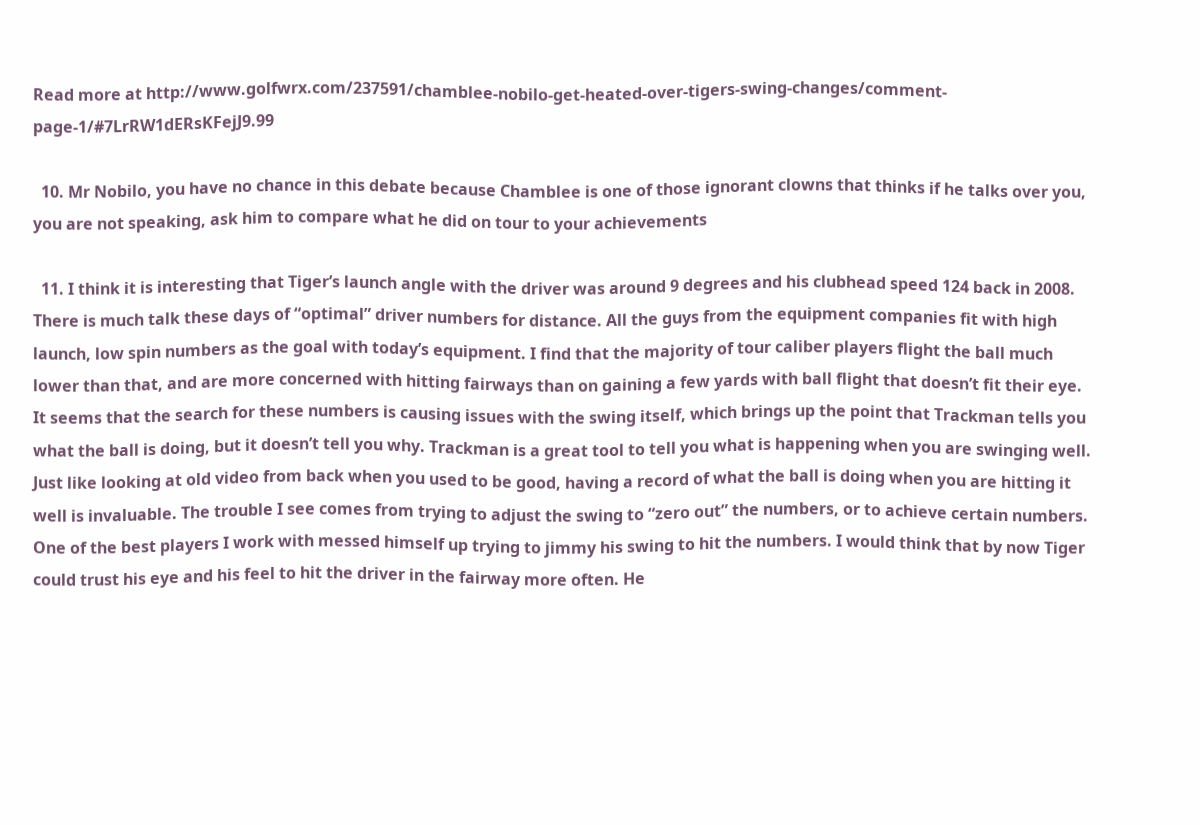Read more at http://www.golfwrx.com/237591/chamblee-nobilo-get-heated-over-tigers-swing-changes/comment-page-1/#7LrRW1dERsKFejJ9.99

  10. Mr Nobilo, you have no chance in this debate because Chamblee is one of those ignorant clowns that thinks if he talks over you, you are not speaking, ask him to compare what he did on tour to your achievements

  11. I think it is interesting that Tiger’s launch angle with the driver was around 9 degrees and his clubhead speed 124 back in 2008. There is much talk these days of “optimal” driver numbers for distance. All the guys from the equipment companies fit with high launch, low spin numbers as the goal with today’s equipment. I find that the majority of tour caliber players flight the ball much lower than that, and are more concerned with hitting fairways than on gaining a few yards with ball flight that doesn’t fit their eye. It seems that the search for these numbers is causing issues with the swing itself, which brings up the point that Trackman tells you what the ball is doing, but it doesn’t tell you why. Trackman is a great tool to tell you what is happening when you are swinging well. Just like looking at old video from back when you used to be good, having a record of what the ball is doing when you are hitting it well is invaluable. The trouble I see comes from trying to adjust the swing to “zero out” the numbers, or to achieve certain numbers. One of the best players I work with messed himself up trying to jimmy his swing to hit the numbers. I would think that by now Tiger could trust his eye and his feel to hit the driver in the fairway more often. He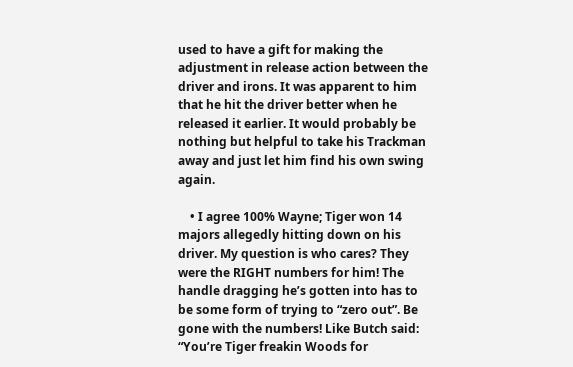used to have a gift for making the adjustment in release action between the driver and irons. It was apparent to him that he hit the driver better when he released it earlier. It would probably be nothing but helpful to take his Trackman away and just let him find his own swing again.

    • I agree 100% Wayne; Tiger won 14 majors allegedly hitting down on his driver. My question is who cares? They were the RIGHT numbers for him! The handle dragging he’s gotten into has to be some form of trying to “zero out”. Be gone with the numbers! Like Butch said: “You’re Tiger freakin Woods for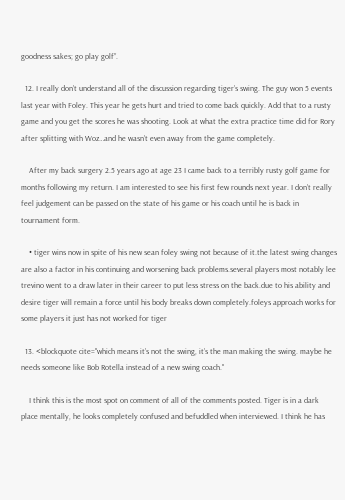goodness sakes; go play golf”.

  12. I really don’t understand all of the discussion regarding tiger’s swing. The guy won 5 events last year with Foley. This year he gets hurt and tried to come back quickly. Add that to a rusty game and you get the scores he was shooting. Look at what the extra practice time did for Rory after splitting with Woz…and he wasn’t even away from the game completely.

    After my back surgery 2.5 years ago at age 23 I came back to a terribly rusty golf game for months following my return. I am interested to see his first few rounds next year. I don’t really feel judgement can be passed on the state of his game or his coach until he is back in tournament form.

    • tiger wins now in spite of his new sean foley swing not because of it.the latest swing changes are also a factor in his continuing and worsening back problems.several players most notably lee trevino went to a draw later in their career to put less stress on the back.due to his ability and desire tiger will remain a force until his body breaks down completely.foleys approach works for some players it just has not worked for tiger

  13. <blockquote cite="which means it’s not the swing, it’s the man making the swing. maybe he needs someone like Bob Rotella instead of a new swing coach."

    I think this is the most spot on comment of all of the comments posted. Tiger is in a dark place mentally, he looks completely confused and befuddled when interviewed. I think he has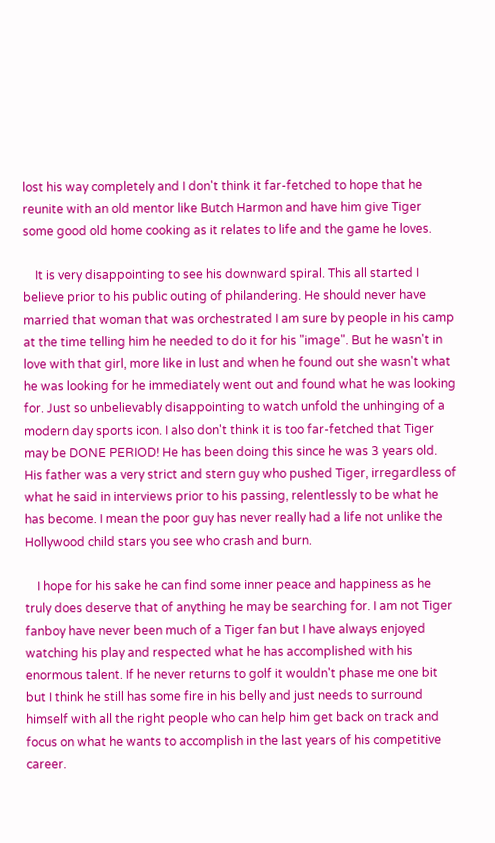lost his way completely and I don't think it far-fetched to hope that he reunite with an old mentor like Butch Harmon and have him give Tiger some good old home cooking as it relates to life and the game he loves.

    It is very disappointing to see his downward spiral. This all started I believe prior to his public outing of philandering. He should never have married that woman that was orchestrated I am sure by people in his camp at the time telling him he needed to do it for his "image". But he wasn't in love with that girl, more like in lust and when he found out she wasn't what he was looking for he immediately went out and found what he was looking for. Just so unbelievably disappointing to watch unfold the unhinging of a modern day sports icon. I also don't think it is too far-fetched that Tiger may be DONE PERIOD! He has been doing this since he was 3 years old. His father was a very strict and stern guy who pushed Tiger, irregardless of what he said in interviews prior to his passing, relentlessly to be what he has become. I mean the poor guy has never really had a life not unlike the Hollywood child stars you see who crash and burn.

    I hope for his sake he can find some inner peace and happiness as he truly does deserve that of anything he may be searching for. I am not Tiger fanboy have never been much of a Tiger fan but I have always enjoyed watching his play and respected what he has accomplished with his enormous talent. If he never returns to golf it wouldn't phase me one bit but I think he still has some fire in his belly and just needs to surround himself with all the right people who can help him get back on track and focus on what he wants to accomplish in the last years of his competitive career.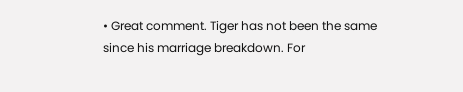• Great comment. Tiger has not been the same since his marriage breakdown. For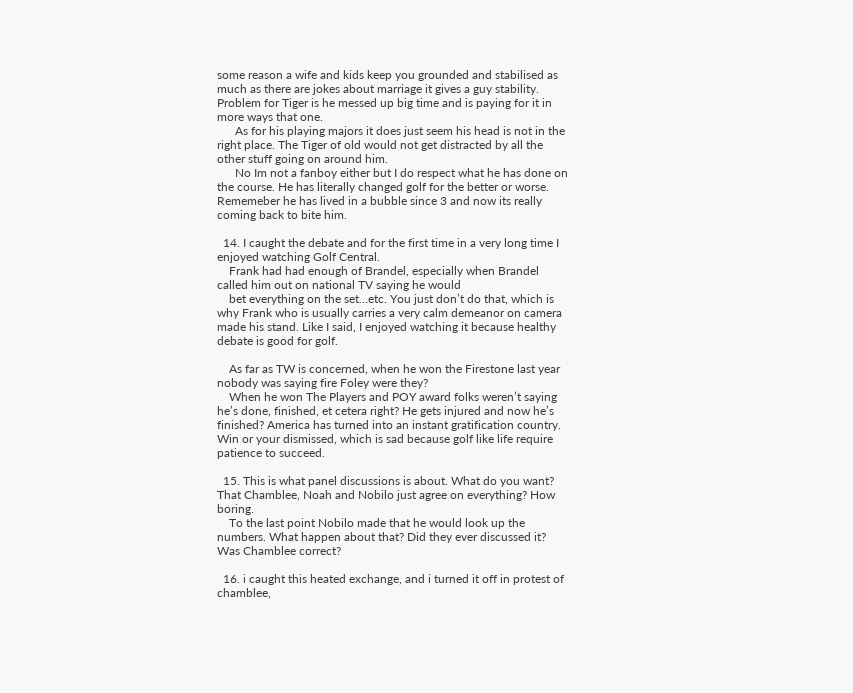some reason a wife and kids keep you grounded and stabilised as much as there are jokes about marriage it gives a guy stability. Problem for Tiger is he messed up big time and is paying for it in more ways that one.
      As for his playing majors it does just seem his head is not in the right place. The Tiger of old would not get distracted by all the other stuff going on around him.
      No Im not a fanboy either but I do respect what he has done on the course. He has literally changed golf for the better or worse. Rememeber he has lived in a bubble since 3 and now its really coming back to bite him.

  14. I caught the debate and for the first time in a very long time I enjoyed watching Golf Central.
    Frank had had enough of Brandel, especially when Brandel called him out on national TV saying he would
    bet everything on the set…etc. You just don’t do that, which is why Frank who is usually carries a very calm demeanor on camera made his stand. Like I said, I enjoyed watching it because healthy debate is good for golf.

    As far as TW is concerned, when he won the Firestone last year nobody was saying fire Foley were they?
    When he won The Players and POY award folks weren’t saying he’s done, finished, et cetera right? He gets injured and now he’s finished? America has turned into an instant gratification country. Win or your dismissed, which is sad because golf like life require patience to succeed.

  15. This is what panel discussions is about. What do you want? That Chamblee, Noah and Nobilo just agree on everything? How boring.
    To the last point Nobilo made that he would look up the numbers. What happen about that? Did they ever discussed it? Was Chamblee correct?

  16. i caught this heated exchange, and i turned it off in protest of chamblee,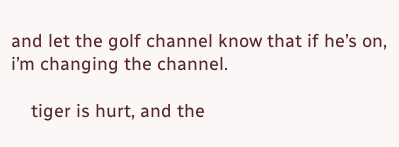and let the golf channel know that if he’s on, i’m changing the channel.

    tiger is hurt, and the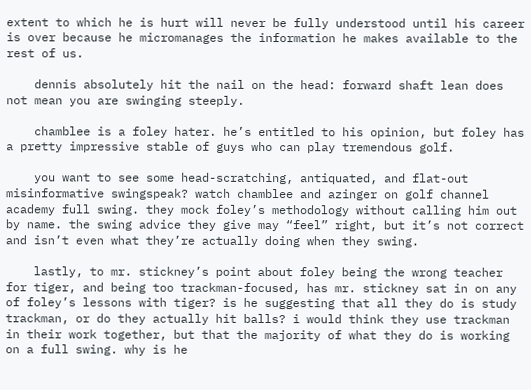extent to which he is hurt will never be fully understood until his career is over because he micromanages the information he makes available to the rest of us.

    dennis absolutely hit the nail on the head: forward shaft lean does not mean you are swinging steeply.

    chamblee is a foley hater. he’s entitled to his opinion, but foley has a pretty impressive stable of guys who can play tremendous golf.

    you want to see some head-scratching, antiquated, and flat-out misinformative swingspeak? watch chamblee and azinger on golf channel academy full swing. they mock foley’s methodology without calling him out by name. the swing advice they give may “feel” right, but it’s not correct and isn’t even what they’re actually doing when they swing.

    lastly, to mr. stickney’s point about foley being the wrong teacher for tiger, and being too trackman-focused, has mr. stickney sat in on any of foley’s lessons with tiger? is he suggesting that all they do is study trackman, or do they actually hit balls? i would think they use trackman in their work together, but that the majority of what they do is working on a full swing. why is he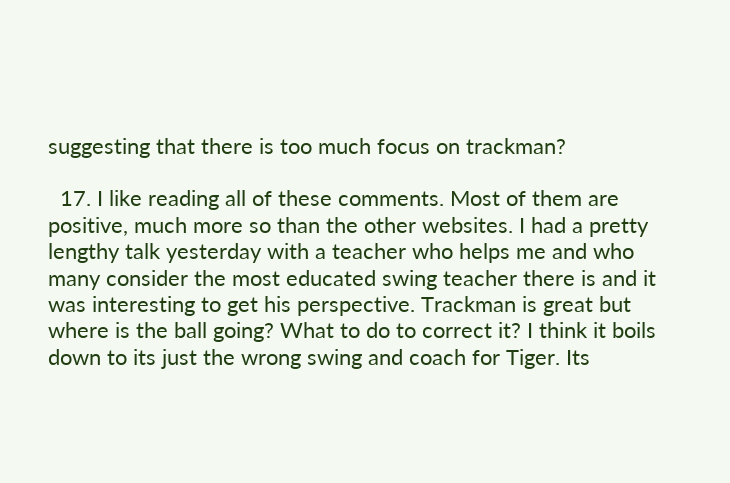suggesting that there is too much focus on trackman?

  17. I like reading all of these comments. Most of them are positive, much more so than the other websites. I had a pretty lengthy talk yesterday with a teacher who helps me and who many consider the most educated swing teacher there is and it was interesting to get his perspective. Trackman is great but where is the ball going? What to do to correct it? I think it boils down to its just the wrong swing and coach for Tiger. Its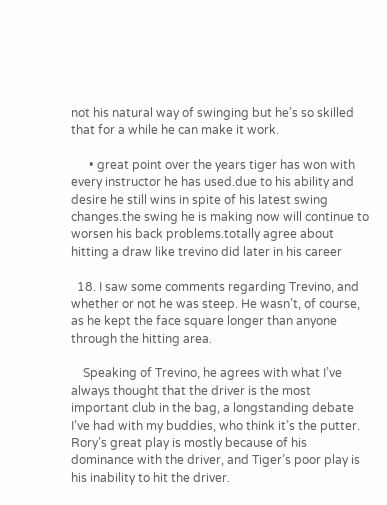not his natural way of swinging but he’s so skilled that for a while he can make it work.

      • great point over the years tiger has won with every instructor he has used.due to his ability and desire he still wins in spite of his latest swing changes.the swing he is making now will continue to worsen his back problems.totally agree about hitting a draw like trevino did later in his career

  18. I saw some comments regarding Trevino, and whether or not he was steep. He wasn’t, of course, as he kept the face square longer than anyone through the hitting area.

    Speaking of Trevino, he agrees with what I’ve always thought that the driver is the most important club in the bag, a longstanding debate I’ve had with my buddies, who think it’s the putter. Rory’s great play is mostly because of his dominance with the driver, and Tiger’s poor play is his inability to hit the driver.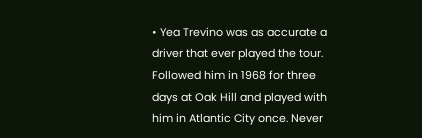• Yea Trevino was as accurate a driver that ever played the tour. Followed him in 1968 for three days at Oak Hill and played with him in Atlantic City once. Never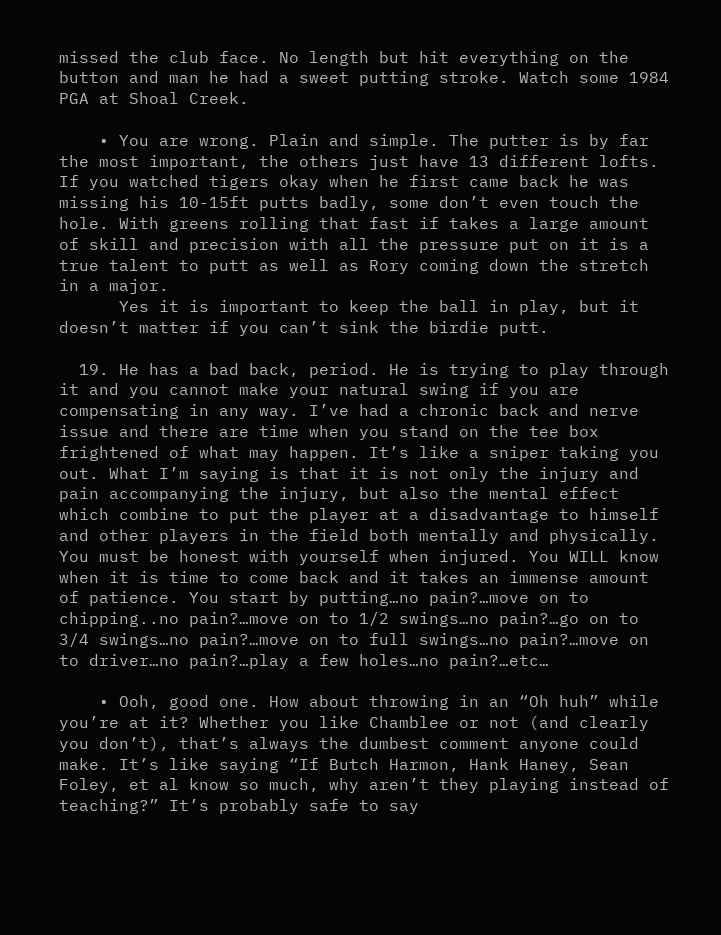missed the club face. No length but hit everything on the button and man he had a sweet putting stroke. Watch some 1984 PGA at Shoal Creek.

    • You are wrong. Plain and simple. The putter is by far the most important, the others just have 13 different lofts. If you watched tigers okay when he first came back he was missing his 10-15ft putts badly, some don’t even touch the hole. With greens rolling that fast if takes a large amount of skill and precision with all the pressure put on it is a true talent to putt as well as Rory coming down the stretch in a major.
      Yes it is important to keep the ball in play, but it doesn’t matter if you can’t sink the birdie putt.

  19. He has a bad back, period. He is trying to play through it and you cannot make your natural swing if you are compensating in any way. I’ve had a chronic back and nerve issue and there are time when you stand on the tee box frightened of what may happen. It’s like a sniper taking you out. What I’m saying is that it is not only the injury and pain accompanying the injury, but also the mental effect which combine to put the player at a disadvantage to himself and other players in the field both mentally and physically. You must be honest with yourself when injured. You WILL know when it is time to come back and it takes an immense amount of patience. You start by putting…no pain?…move on to chipping..no pain?…move on to 1/2 swings…no pain?…go on to 3/4 swings…no pain?…move on to full swings…no pain?…move on to driver…no pain?…play a few holes…no pain?…etc…

    • Ooh, good one. How about throwing in an “Oh huh” while you’re at it? Whether you like Chamblee or not (and clearly you don’t), that’s always the dumbest comment anyone could make. It’s like saying “If Butch Harmon, Hank Haney, Sean Foley, et al know so much, why aren’t they playing instead of teaching?” It’s probably safe to say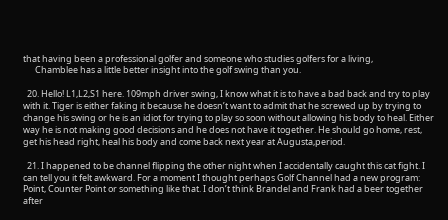that having been a professional golfer and someone who studies golfers for a living,
      Chamblee has a little better insight into the golf swing than you.

  20. Hello! L1,L2,S1 here. 109mph driver swing, I know what it is to have a bad back and try to play with it. Tiger is either faking it because he doesn’t want to admit that he screwed up by trying to change his swing or he is an idiot for trying to play so soon without allowing his body to heal. Either way he is not making good decisions and he does not have it together. He should go home, rest, get his head right, heal his body and come back next year at Augusta,period.

  21. I happened to be channel flipping the other night when I accidentally caught this cat fight. I can tell you it felt awkward. For a moment I thought perhaps Golf Channel had a new program: Point, Counter Point or something like that. I don’t think Brandel and Frank had a beer together after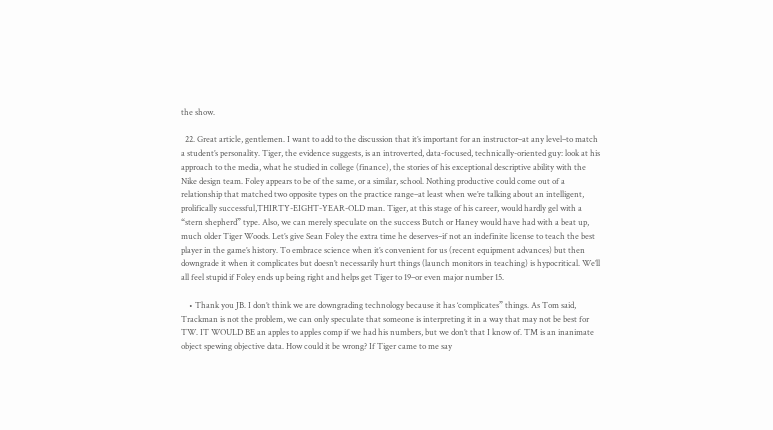the show.

  22. Great article, gentlemen. I want to add to the discussion that it’s important for an instructor–at any level–to match a student’s personality. Tiger, the evidence suggests, is an introverted, data-focused, technically-oriented guy: look at his approach to the media, what he studied in college (finance), the stories of his exceptional descriptive ability with the Nike design team. Foley appears to be of the same, or a similar, school. Nothing productive could come out of a relationship that matched two opposite types on the practice range–at least when we’re talking about an intelligent, prolifically successful,THIRTY-EIGHT-YEAR-OLD man. Tiger, at this stage of his career, would hardly gel with a “stern shepherd” type. Also, we can merely speculate on the success Butch or Haney would have had with a beat up, much older Tiger Woods. Let’s give Sean Foley the extra time he deserves–if not an indefinite license to teach the best player in the game’s history. To embrace science when it’s convenient for us (recent equipment advances) but then downgrade it when it complicates but doesn’t necessarily hurt things (launch monitors in teaching) is hypocritical. We’ll all feel stupid if Foley ends up being right and helps get Tiger to 19–or even major number 15.

    • Thank you JB. I don’t think we are downgrading technology because it has ‘complicates” things. As Tom said, Trackman is not the problem, we can only speculate that someone is interpreting it in a way that may not be best for TW. IT WOULD BE an apples to apples comp if we had his numbers, but we don’t that I know of. TM is an inanimate object spewing objective data. How could it be wrong? If Tiger came to me say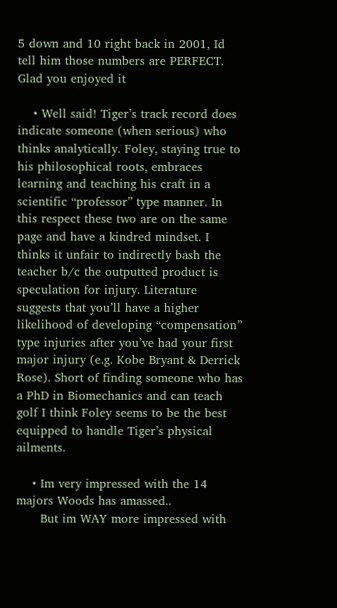5 down and 10 right back in 2001, Id tell him those numbers are PERFECT. Glad you enjoyed it

    • Well said! Tiger’s track record does indicate someone (when serious) who thinks analytically. Foley, staying true to his philosophical roots, embraces learning and teaching his craft in a scientific “professor” type manner. In this respect these two are on the same page and have a kindred mindset. I thinks it unfair to indirectly bash the teacher b/c the outputted product is speculation for injury. Literature suggests that you’ll have a higher likelihood of developing “compensation” type injuries after you’ve had your first major injury (e.g. Kobe Bryant & Derrick Rose). Short of finding someone who has a PhD in Biomechanics and can teach golf I think Foley seems to be the best equipped to handle Tiger’s physical ailments.

    • Im very impressed with the 14 majors Woods has amassed..
      But im WAY more impressed with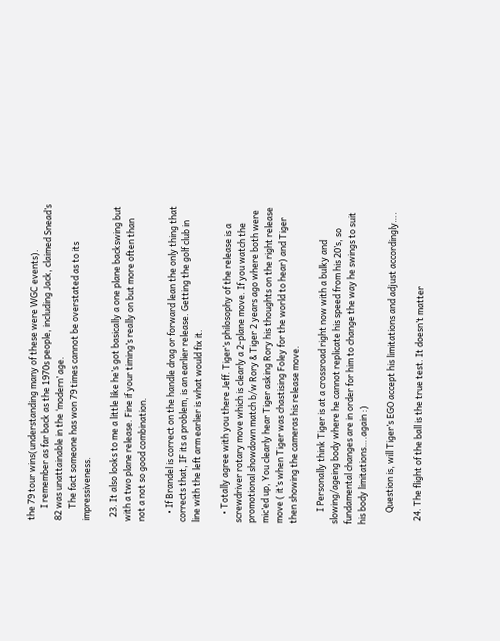the 79 tour wins(understanding many of these were WGC events).
      I remember as far back as the 1970s people, including Jack, claimed Snead’s 82 was unattainable in the ‘modern’ age.
      The fact someone has won 79 times cannot be overstated as to its impressiveness.

  23. It also looks to me a little like he’s got basically a one plane backswing but with a two plane release. Fine if your timing’s really on but more often than not a not so good combination.

    • If Brandel is correct on the handle drag or forward lean the only thing that corrects that, IF its a problem, is an earlier release. Getting the golf club in line with the left arm earlier is what would fix it.

    • Totally agree with you there Jeff. Tiger’s philosophy of the release is a screwdriver rotary move which is clearly a 2-plane move. If you watch the promotional showdown match b/w Rory & Tiger 2 years ago where both were mic’ed up, You clearly hear Tiger asking Rory his thoughts on the right release move ( it’s when Tiger was chastising Foley for the world to hear) and Tiger then showing the cameras his release move.

      I Personally think Tiger is at a crossroad right now with a bulky and slowing/ageing body where he cannot replicate his speed from his 20’s, so fundamental changes are in order for him to change the way he swings to suit his body limitations….again :)

      Question is, will Tiger’s EGO accept his limitations and adjust accordingly….

  24. The flight of the ball is the true test. It doesn’t matter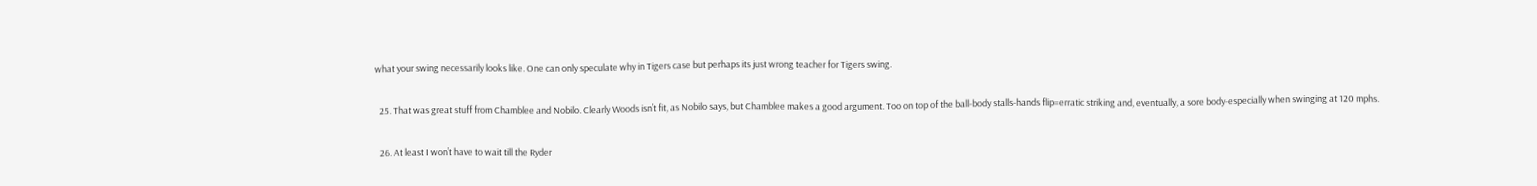what your swing necessarily looks like. One can only speculate why in Tigers case but perhaps its just wrong teacher for Tigers swing.

  25. That was great stuff from Chamblee and Nobilo. Clearly Woods isn’t fit, as Nobilo says, but Chamblee makes a good argument. Too on top of the ball-body stalls-hands flip=erratic striking and, eventually, a sore body-especially when swinging at 120 mphs.

  26. At least I won’t have to wait till the Ryder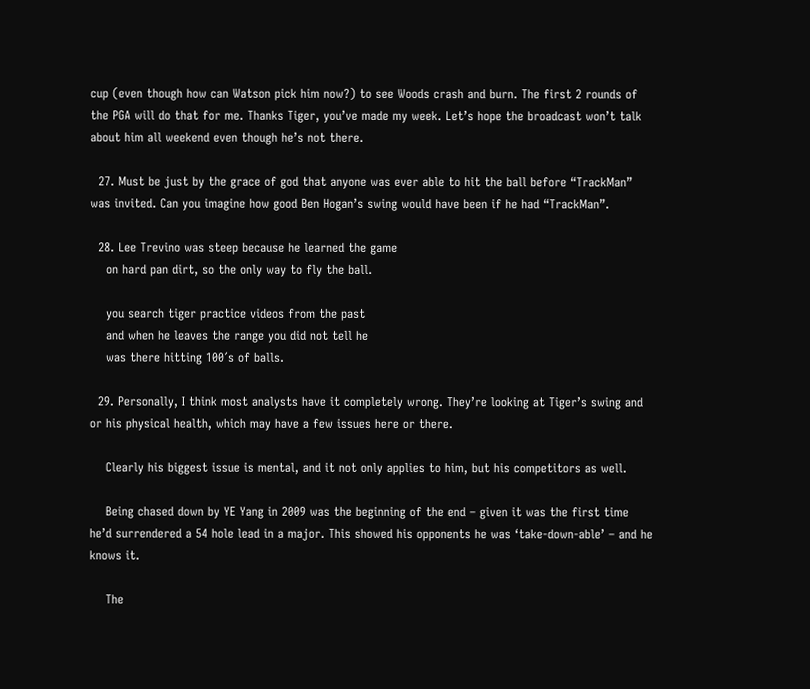cup (even though how can Watson pick him now?) to see Woods crash and burn. The first 2 rounds of the PGA will do that for me. Thanks Tiger, you’ve made my week. Let’s hope the broadcast won’t talk about him all weekend even though he’s not there.

  27. Must be just by the grace of god that anyone was ever able to hit the ball before “TrackMan” was invited. Can you imagine how good Ben Hogan’s swing would have been if he had “TrackMan”.

  28. Lee Trevino was steep because he learned the game
    on hard pan dirt, so the only way to fly the ball.

    you search tiger practice videos from the past
    and when he leaves the range you did not tell he
    was there hitting 100´s of balls.

  29. Personally, I think most analysts have it completely wrong. They’re looking at Tiger’s swing and or his physical health, which may have a few issues here or there.

    Clearly his biggest issue is mental, and it not only applies to him, but his competitors as well.

    Being chased down by YE Yang in 2009 was the beginning of the end – given it was the first time he’d surrendered a 54 hole lead in a major. This showed his opponents he was ‘take-down-able’ – and he knows it.

    The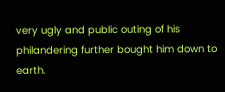very ugly and public outing of his philandering further bought him down to earth.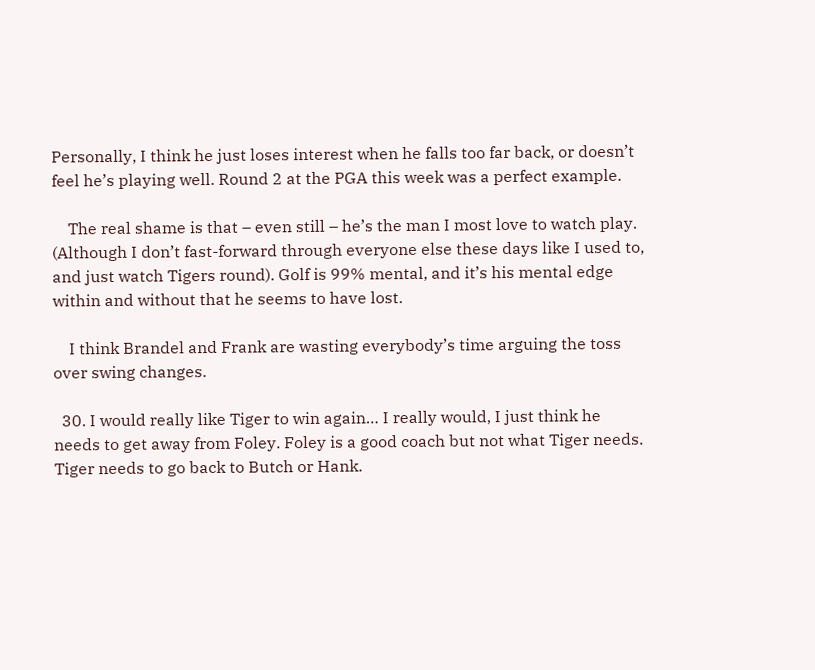Personally, I think he just loses interest when he falls too far back, or doesn’t feel he’s playing well. Round 2 at the PGA this week was a perfect example.

    The real shame is that – even still – he’s the man I most love to watch play. (Although I don’t fast-forward through everyone else these days like I used to, and just watch Tigers round). Golf is 99% mental, and it’s his mental edge within and without that he seems to have lost.

    I think Brandel and Frank are wasting everybody’s time arguing the toss over swing changes.

  30. I would really like Tiger to win again… I really would, I just think he needs to get away from Foley. Foley is a good coach but not what Tiger needs. Tiger needs to go back to Butch or Hank.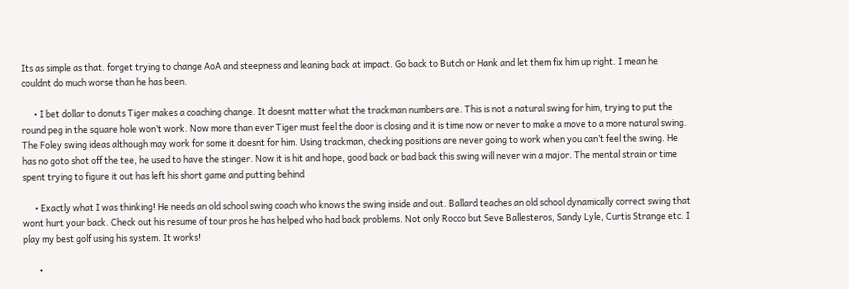Its as simple as that. forget trying to change AoA and steepness and leaning back at impact. Go back to Butch or Hank and let them fix him up right. I mean he couldnt do much worse than he has been.

      • I bet dollar to donuts Tiger makes a coaching change. It doesnt matter what the trackman numbers are. This is not a natural swing for him, trying to put the round peg in the square hole won’t work. Now more than ever Tiger must feel the door is closing and it is time now or never to make a move to a more natural swing. The Foley swing ideas although may work for some it doesnt for him. Using trackman, checking positions are never going to work when you can’t feel the swing. He has no goto shot off the tee, he used to have the stinger. Now it is hit and hope, good back or bad back this swing will never win a major. The mental strain or time spent trying to figure it out has left his short game and putting behind

      • Exactly what I was thinking! He needs an old school swing coach who knows the swing inside and out. Ballard teaches an old school dynamically correct swing that wont hurt your back. Check out his resume of tour pros he has helped who had back problems. Not only Rocco but Seve Ballesteros, Sandy Lyle, Curtis Strange etc. I play my best golf using his system. It works!

        •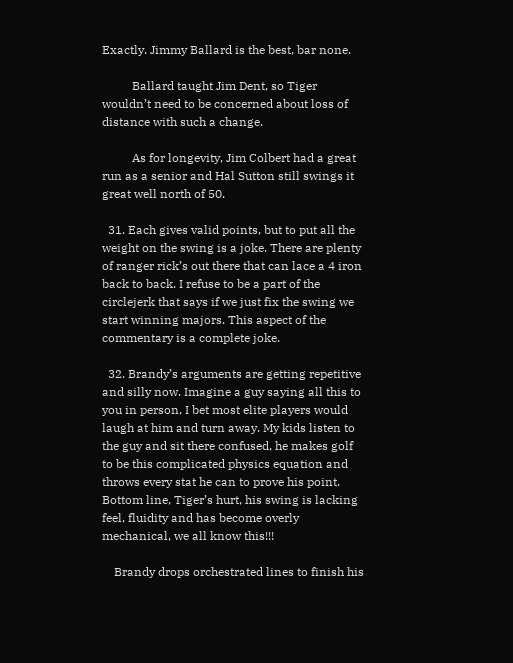Exactly. Jimmy Ballard is the best, bar none.

          Ballard taught Jim Dent, so Tiger wouldn’t need to be concerned about loss of distance with such a change.

          As for longevity, Jim Colbert had a great run as a senior and Hal Sutton still swings it great well north of 50.

  31. Each gives valid points, but to put all the weight on the swing is a joke. There are plenty of ranger rick’s out there that can lace a 4 iron back to back. I refuse to be a part of the circlejerk that says if we just fix the swing we start winning majors. This aspect of the commentary is a complete joke.

  32. Brandy’s arguments are getting repetitive and silly now. Imagine a guy saying all this to you in person, I bet most elite players would laugh at him and turn away. My kids listen to the guy and sit there confused, he makes golf to be this complicated physics equation and throws every stat he can to prove his point. Bottom line, Tiger’s hurt, his swing is lacking feel, fluidity and has become overly mechanical, we all know this!!!

    Brandy drops orchestrated lines to finish his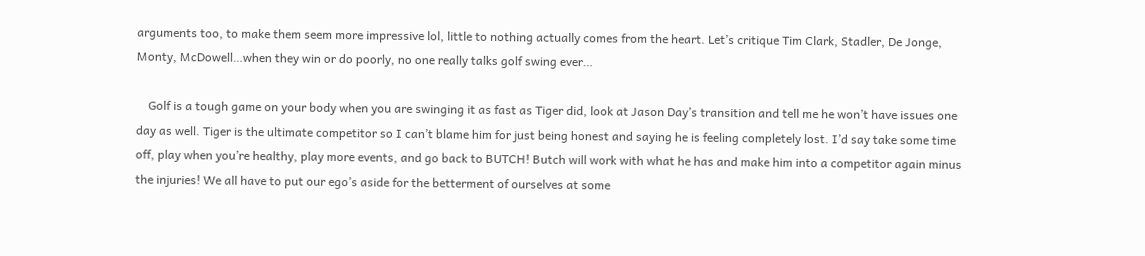arguments too, to make them seem more impressive lol, little to nothing actually comes from the heart. Let’s critique Tim Clark, Stadler, De Jonge, Monty, McDowell…when they win or do poorly, no one really talks golf swing ever…

    Golf is a tough game on your body when you are swinging it as fast as Tiger did, look at Jason Day’s transition and tell me he won’t have issues one day as well. Tiger is the ultimate competitor so I can’t blame him for just being honest and saying he is feeling completely lost. I’d say take some time off, play when you’re healthy, play more events, and go back to BUTCH! Butch will work with what he has and make him into a competitor again minus the injuries! We all have to put our ego’s aside for the betterment of ourselves at some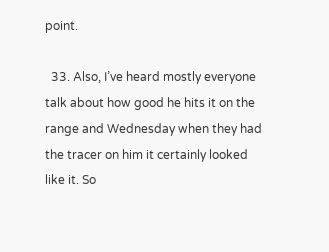point.

  33. Also, I’ve heard mostly everyone talk about how good he hits it on the range and Wednesday when they had the tracer on him it certainly looked like it. So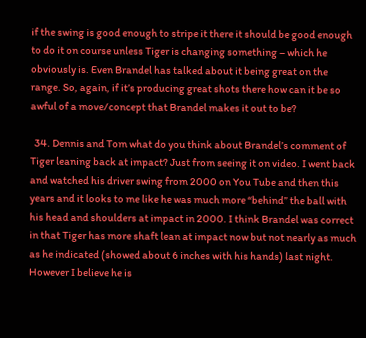if the swing is good enough to stripe it there it should be good enough to do it on course unless Tiger is changing something – which he obviously is. Even Brandel has talked about it being great on the range. So, again, if it’s producing great shots there how can it be so awful of a move/concept that Brandel makes it out to be?

  34. Dennis and Tom what do you think about Brandel’s comment of Tiger leaning back at impact? Just from seeing it on video. I went back and watched his driver swing from 2000 on You Tube and then this years and it looks to me like he was much more “behind” the ball with his head and shoulders at impact in 2000. I think Brandel was correct in that Tiger has more shaft lean at impact now but not nearly as much as he indicated (showed about 6 inches with his hands) last night. However I believe he is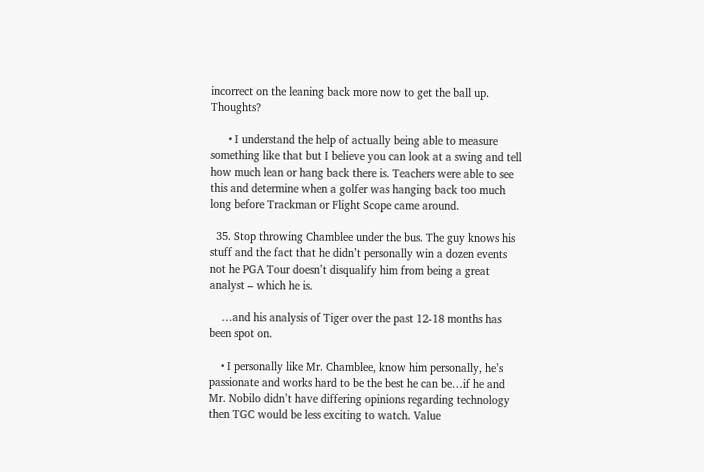incorrect on the leaning back more now to get the ball up. Thoughts?

      • I understand the help of actually being able to measure something like that but I believe you can look at a swing and tell how much lean or hang back there is. Teachers were able to see this and determine when a golfer was hanging back too much long before Trackman or Flight Scope came around.

  35. Stop throwing Chamblee under the bus. The guy knows his stuff and the fact that he didn’t personally win a dozen events not he PGA Tour doesn’t disqualify him from being a great analyst – which he is.

    …and his analysis of Tiger over the past 12-18 months has been spot on.

    • I personally like Mr. Chamblee, know him personally, he’s passionate and works hard to be the best he can be…if he and Mr. Nobilo didn’t have differing opinions regarding technology then TGC would be less exciting to watch. Value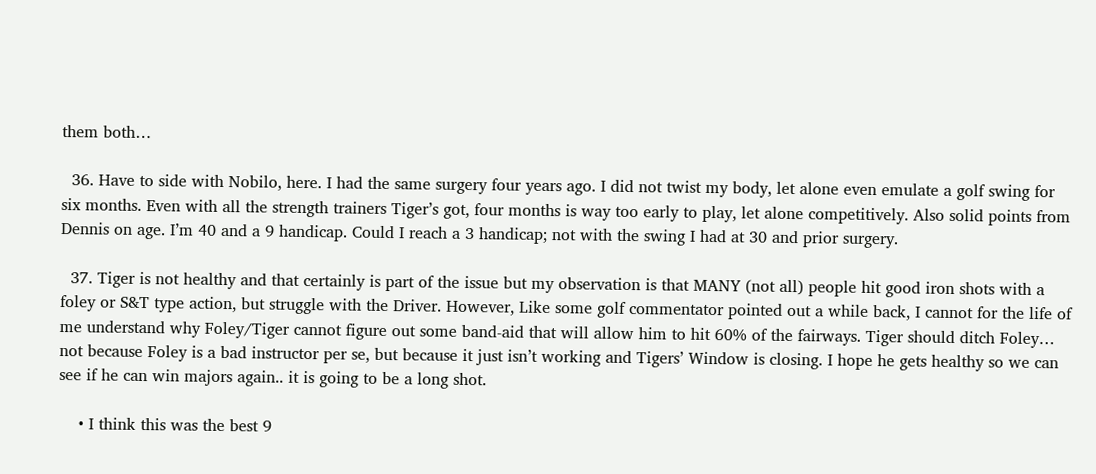them both…

  36. Have to side with Nobilo, here. I had the same surgery four years ago. I did not twist my body, let alone even emulate a golf swing for six months. Even with all the strength trainers Tiger’s got, four months is way too early to play, let alone competitively. Also solid points from Dennis on age. I’m 40 and a 9 handicap. Could I reach a 3 handicap; not with the swing I had at 30 and prior surgery.

  37. Tiger is not healthy and that certainly is part of the issue but my observation is that MANY (not all) people hit good iron shots with a foley or S&T type action, but struggle with the Driver. However, Like some golf commentator pointed out a while back, I cannot for the life of me understand why Foley/Tiger cannot figure out some band-aid that will allow him to hit 60% of the fairways. Tiger should ditch Foley… not because Foley is a bad instructor per se, but because it just isn’t working and Tigers’ Window is closing. I hope he gets healthy so we can see if he can win majors again.. it is going to be a long shot.

    • I think this was the best 9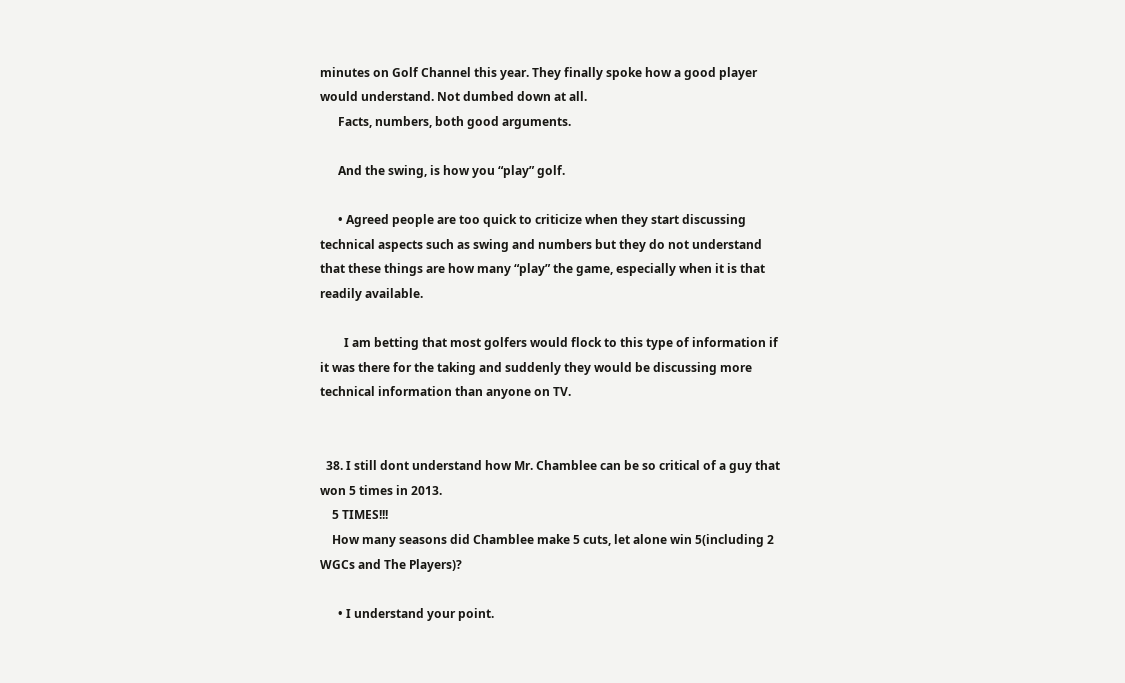minutes on Golf Channel this year. They finally spoke how a good player would understand. Not dumbed down at all.
      Facts, numbers, both good arguments.

      And the swing, is how you “play” golf.

      • Agreed people are too quick to criticize when they start discussing technical aspects such as swing and numbers but they do not understand that these things are how many “play” the game, especially when it is that readily available.

        I am betting that most golfers would flock to this type of information if it was there for the taking and suddenly they would be discussing more technical information than anyone on TV.


  38. I still dont understand how Mr. Chamblee can be so critical of a guy that won 5 times in 2013.
    5 TIMES!!!
    How many seasons did Chamblee make 5 cuts, let alone win 5(including 2 WGCs and The Players)?

      • I understand your point.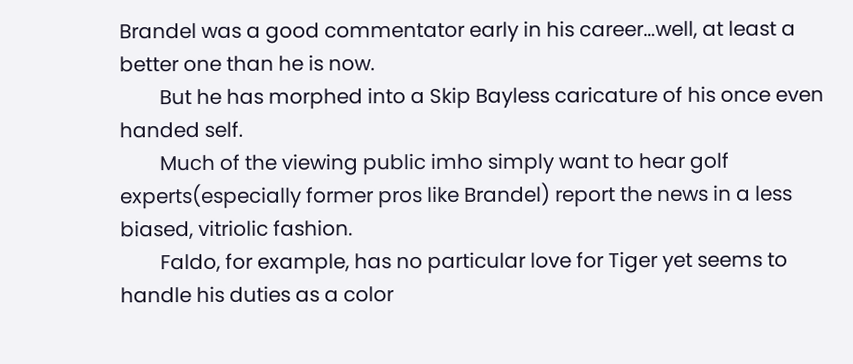Brandel was a good commentator early in his career…well, at least a better one than he is now.
        But he has morphed into a Skip Bayless caricature of his once even handed self.
        Much of the viewing public imho simply want to hear golf experts(especially former pros like Brandel) report the news in a less biased, vitriolic fashion.
        Faldo, for example, has no particular love for Tiger yet seems to handle his duties as a color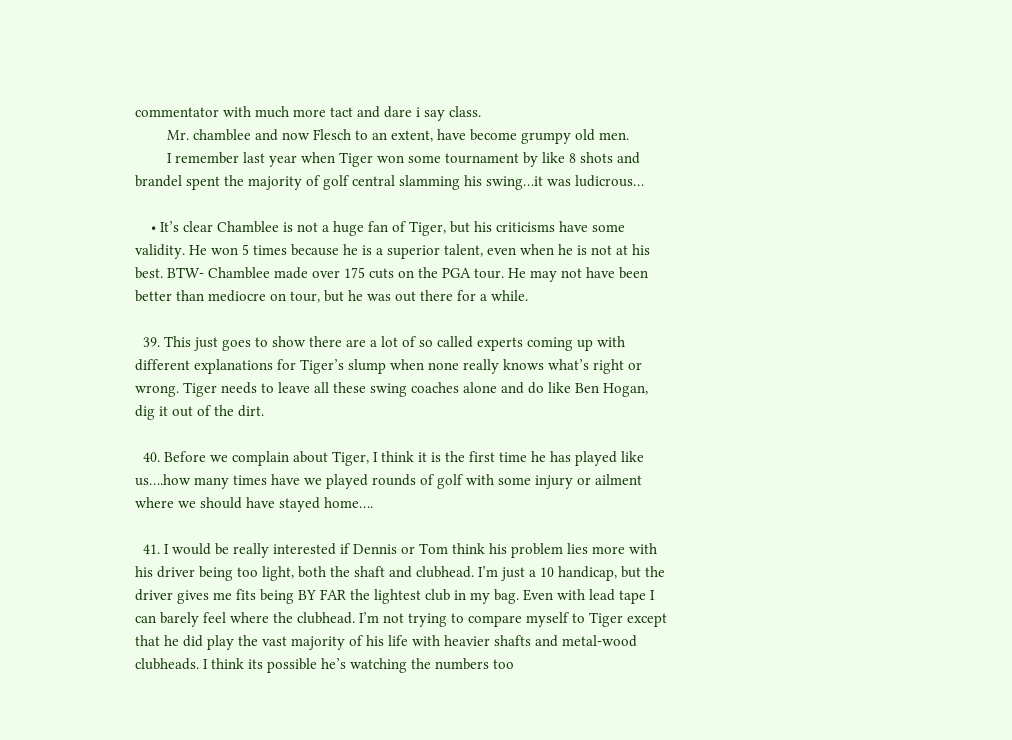commentator with much more tact and dare i say class.
        Mr. chamblee and now Flesch to an extent, have become grumpy old men.
        I remember last year when Tiger won some tournament by like 8 shots and brandel spent the majority of golf central slamming his swing…it was ludicrous…

    • It’s clear Chamblee is not a huge fan of Tiger, but his criticisms have some validity. He won 5 times because he is a superior talent, even when he is not at his best. BTW- Chamblee made over 175 cuts on the PGA tour. He may not have been better than mediocre on tour, but he was out there for a while.

  39. This just goes to show there are a lot of so called experts coming up with different explanations for Tiger’s slump when none really knows what’s right or wrong. Tiger needs to leave all these swing coaches alone and do like Ben Hogan, dig it out of the dirt.

  40. Before we complain about Tiger, I think it is the first time he has played like us….how many times have we played rounds of golf with some injury or ailment where we should have stayed home….

  41. I would be really interested if Dennis or Tom think his problem lies more with his driver being too light, both the shaft and clubhead. I’m just a 10 handicap, but the driver gives me fits being BY FAR the lightest club in my bag. Even with lead tape I can barely feel where the clubhead. I’m not trying to compare myself to Tiger except that he did play the vast majority of his life with heavier shafts and metal-wood clubheads. I think its possible he’s watching the numbers too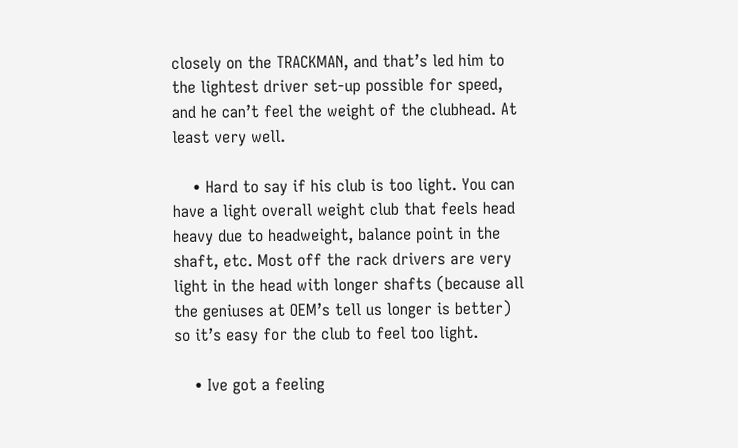closely on the TRACKMAN, and that’s led him to the lightest driver set-up possible for speed, and he can’t feel the weight of the clubhead. At least very well.

    • Hard to say if his club is too light. You can have a light overall weight club that feels head heavy due to headweight, balance point in the shaft, etc. Most off the rack drivers are very light in the head with longer shafts (because all the geniuses at OEM’s tell us longer is better) so it’s easy for the club to feel too light.

    • Ive got a feeling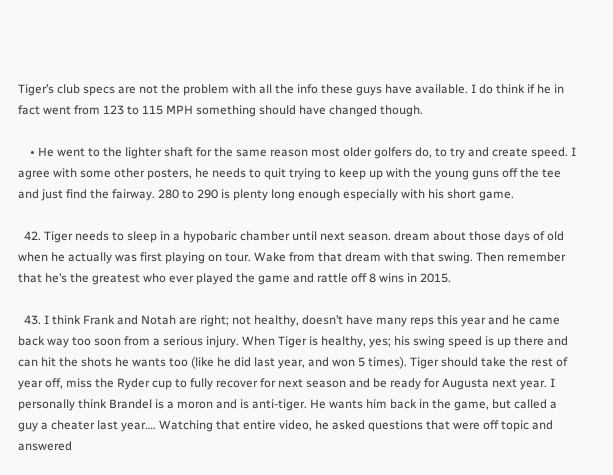Tiger’s club specs are not the problem with all the info these guys have available. I do think if he in fact went from 123 to 115 MPH something should have changed though.

    • He went to the lighter shaft for the same reason most older golfers do, to try and create speed. I agree with some other posters, he needs to quit trying to keep up with the young guns off the tee and just find the fairway. 280 to 290 is plenty long enough especially with his short game.

  42. Tiger needs to sleep in a hypobaric chamber until next season. dream about those days of old when he actually was first playing on tour. Wake from that dream with that swing. Then remember that he’s the greatest who ever played the game and rattle off 8 wins in 2015.

  43. I think Frank and Notah are right; not healthy, doesn’t have many reps this year and he came back way too soon from a serious injury. When Tiger is healthy, yes; his swing speed is up there and can hit the shots he wants too (like he did last year, and won 5 times). Tiger should take the rest of year off, miss the Ryder cup to fully recover for next season and be ready for Augusta next year. I personally think Brandel is a moron and is anti-tiger. He wants him back in the game, but called a guy a cheater last year…. Watching that entire video, he asked questions that were off topic and answered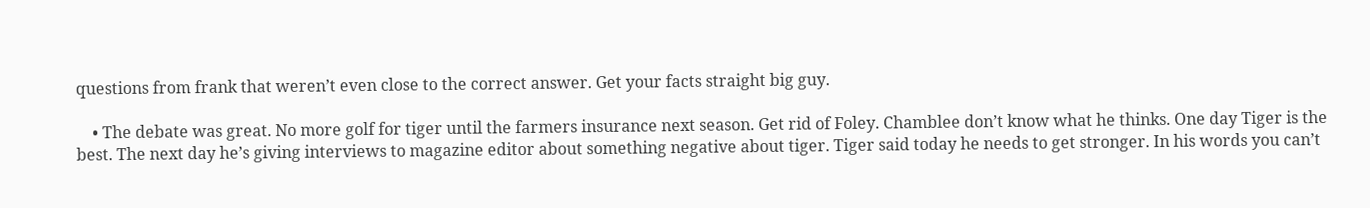questions from frank that weren’t even close to the correct answer. Get your facts straight big guy.

    • The debate was great. No more golf for tiger until the farmers insurance next season. Get rid of Foley. Chamblee don’t know what he thinks. One day Tiger is the best. The next day he’s giving interviews to magazine editor about something negative about tiger. Tiger said today he needs to get stronger. In his words you can’t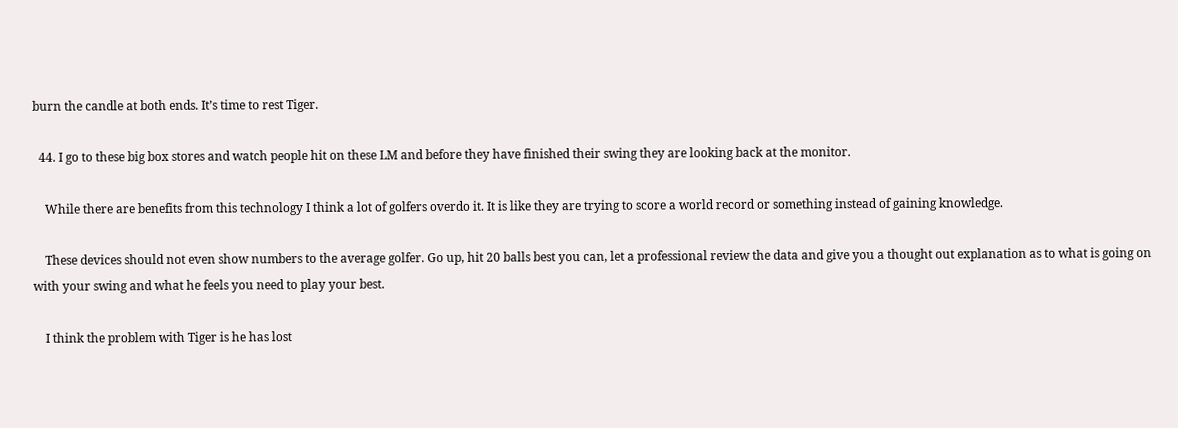burn the candle at both ends. It’s time to rest Tiger.

  44. I go to these big box stores and watch people hit on these LM and before they have finished their swing they are looking back at the monitor.

    While there are benefits from this technology I think a lot of golfers overdo it. It is like they are trying to score a world record or something instead of gaining knowledge.

    These devices should not even show numbers to the average golfer. Go up, hit 20 balls best you can, let a professional review the data and give you a thought out explanation as to what is going on with your swing and what he feels you need to play your best.

    I think the problem with Tiger is he has lost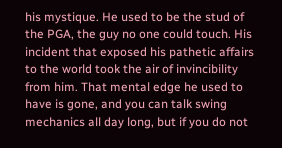his mystique. He used to be the stud of the PGA, the guy no one could touch. His incident that exposed his pathetic affairs to the world took the air of invincibility from him. That mental edge he used to have is gone, and you can talk swing mechanics all day long, but if you do not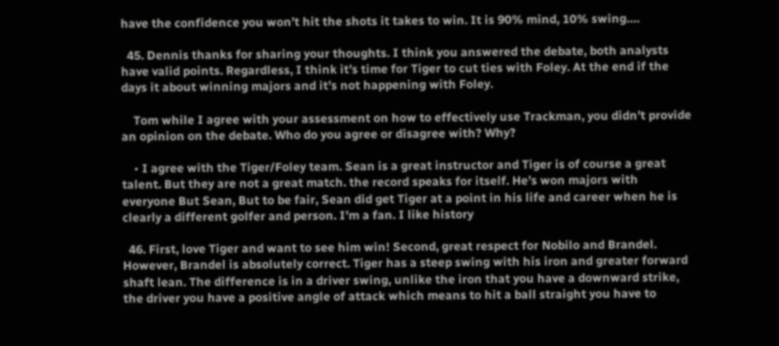have the confidence you won’t hit the shots it takes to win. It is 90% mind, 10% swing….

  45. Dennis thanks for sharing your thoughts. I think you answered the debate, both analysts have valid points. Regardless, I think it’s time for Tiger to cut ties with Foley. At the end if the days it about winning majors and it’s not happening with Foley.

    Tom while I agree with your assessment on how to effectively use Trackman, you didn’t provide an opinion on the debate. Who do you agree or disagree with? Why?

    • I agree with the Tiger/Foley team. Sean is a great instructor and Tiger is of course a great talent. But they are not a great match. the record speaks for itself. He’s won majors with everyone But Sean, But to be fair, Sean did get Tiger at a point in his life and career when he is clearly a different golfer and person. I’m a fan. I like history

  46. First, love Tiger and want to see him win! Second, great respect for Nobilo and Brandel. However, Brandel is absolutely correct. Tiger has a steep swing with his iron and greater forward shaft lean. The difference is in a driver swing, unlike the iron that you have a downward strike, the driver you have a positive angle of attack which means to hit a ball straight you have to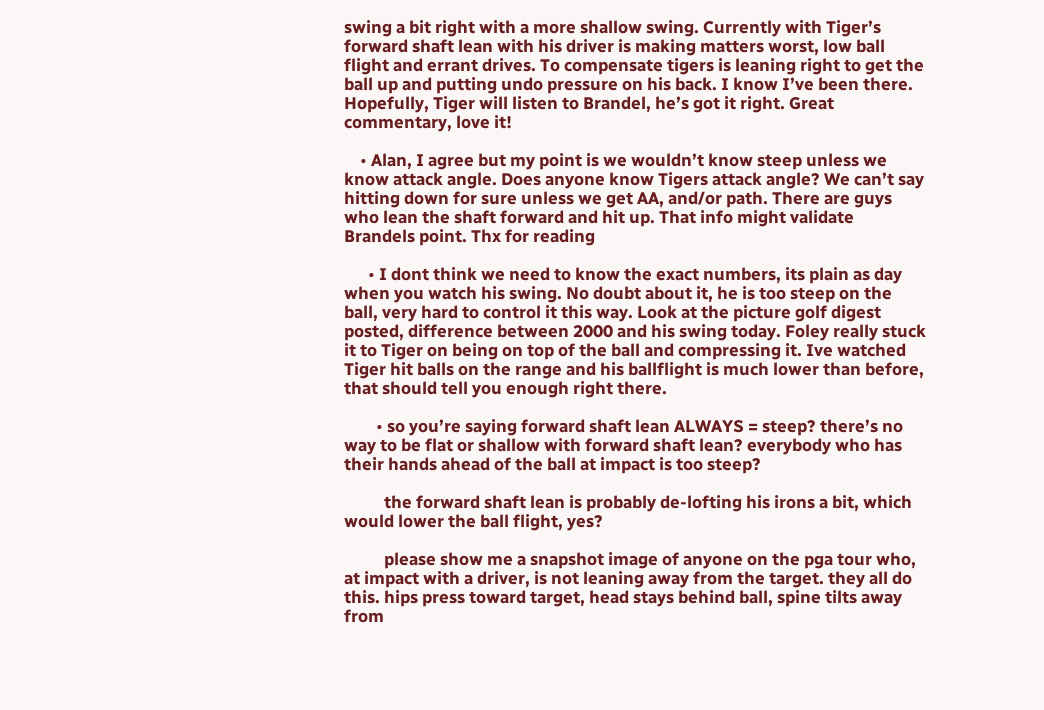swing a bit right with a more shallow swing. Currently with Tiger’s forward shaft lean with his driver is making matters worst, low ball flight and errant drives. To compensate tigers is leaning right to get the ball up and putting undo pressure on his back. I know I’ve been there. Hopefully, Tiger will listen to Brandel, he’s got it right. Great commentary, love it!

    • Alan, I agree but my point is we wouldn’t know steep unless we know attack angle. Does anyone know Tigers attack angle? We can’t say hitting down for sure unless we get AA, and/or path. There are guys who lean the shaft forward and hit up. That info might validate Brandels point. Thx for reading

      • I dont think we need to know the exact numbers, its plain as day when you watch his swing. No doubt about it, he is too steep on the ball, very hard to control it this way. Look at the picture golf digest posted, difference between 2000 and his swing today. Foley really stuck it to Tiger on being on top of the ball and compressing it. Ive watched Tiger hit balls on the range and his ballflight is much lower than before, that should tell you enough right there.

        • so you’re saying forward shaft lean ALWAYS = steep? there’s no way to be flat or shallow with forward shaft lean? everybody who has their hands ahead of the ball at impact is too steep?

          the forward shaft lean is probably de-lofting his irons a bit, which would lower the ball flight, yes?

          please show me a snapshot image of anyone on the pga tour who, at impact with a driver, is not leaning away from the target. they all do this. hips press toward target, head stays behind ball, spine tilts away from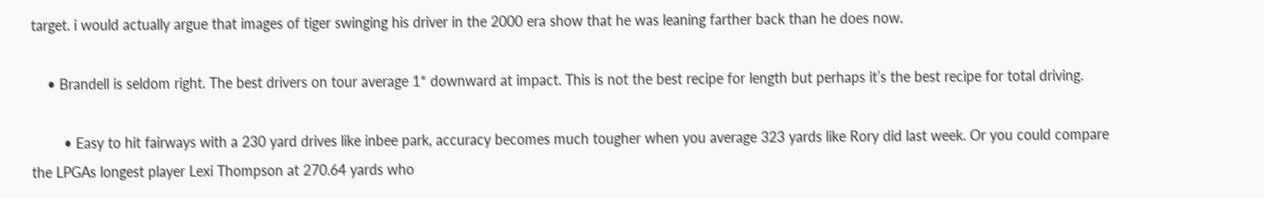target. i would actually argue that images of tiger swinging his driver in the 2000 era show that he was leaning farther back than he does now.

    • Brandell is seldom right. The best drivers on tour average 1* downward at impact. This is not the best recipe for length but perhaps it’s the best recipe for total driving.

        • Easy to hit fairways with a 230 yard drives like inbee park, accuracy becomes much tougher when you average 323 yards like Rory did last week. Or you could compare the LPGAs longest player Lexi Thompson at 270.64 yards who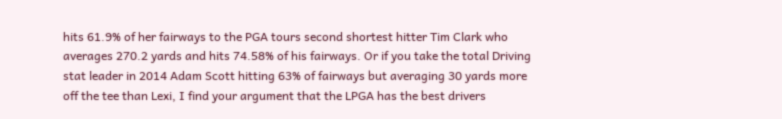hits 61.9% of her fairways to the PGA tours second shortest hitter Tim Clark who averages 270.2 yards and hits 74.58% of his fairways. Or if you take the total Driving stat leader in 2014 Adam Scott hitting 63% of fairways but averaging 30 yards more off the tee than Lexi, I find your argument that the LPGA has the best drivers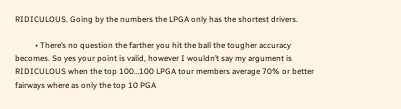RIDICULOUS. Going by the numbers the LPGA only has the shortest drivers.

          • There’s no question the farther you hit the ball the tougher accuracy becomes. So yes your point is valid, however I wouldn’t say my argument is RIDICULOUS when the top 100…100 LPGA tour members average 70% or better fairways where as only the top 10 PGA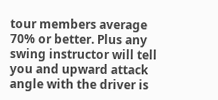tour members average 70% or better. Plus any swing instructor will tell you and upward attack angle with the driver is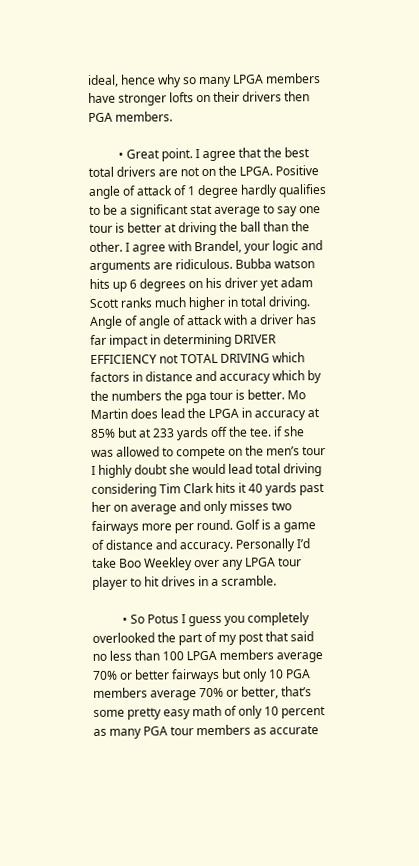ideal, hence why so many LPGA members have stronger lofts on their drivers then PGA members.

          • Great point. I agree that the best total drivers are not on the LPGA. Positive angle of attack of 1 degree hardly qualifies to be a significant stat average to say one tour is better at driving the ball than the other. I agree with Brandel, your logic and arguments are ridiculous. Bubba watson hits up 6 degrees on his driver yet adam Scott ranks much higher in total driving. Angle of angle of attack with a driver has far impact in determining DRIVER EFFICIENCY not TOTAL DRIVING which factors in distance and accuracy which by the numbers the pga tour is better. Mo Martin does lead the LPGA in accuracy at 85% but at 233 yards off the tee. if she was allowed to compete on the men’s tour I highly doubt she would lead total driving considering Tim Clark hits it 40 yards past her on average and only misses two fairways more per round. Golf is a game of distance and accuracy. Personally I’d take Boo Weekley over any LPGA tour player to hit drives in a scramble.

          • So Potus I guess you completely overlooked the part of my post that said no less than 100 LPGA members average 70% or better fairways but only 10 PGA members average 70% or better, that’s some pretty easy math of only 10 percent as many PGA tour members as accurate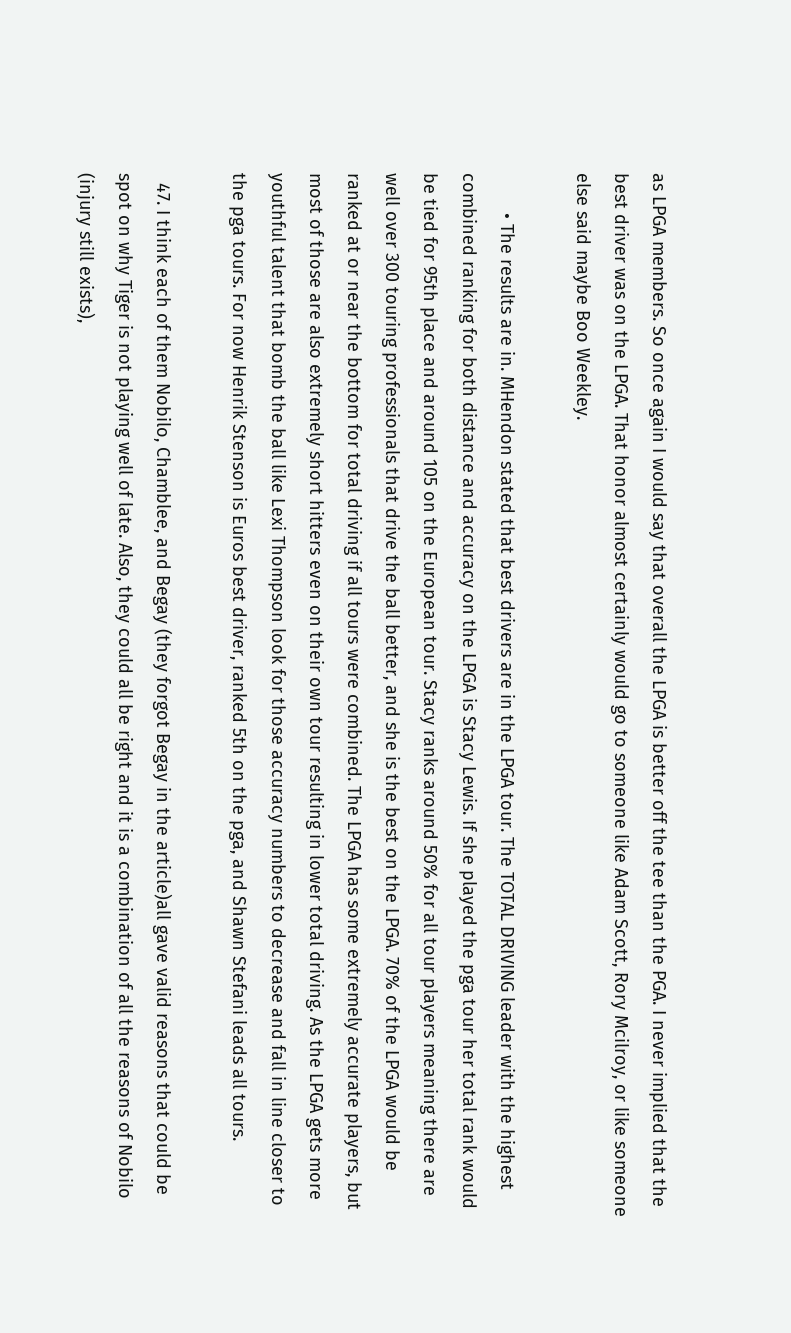as LPGA members. So once again I would say that overall the LPGA is better off the tee than the PGA. I never implied that the best driver was on the LPGA. That honor almost certainly would go to someone like Adam Scott, Rory Mcilroy, or like someone else said maybe Boo Weekley.

        • The results are in. MHendon stated that best drivers are in the LPGA tour. The TOTAL DRIVING leader with the highest combined ranking for both distance and accuracy on the LPGA is Stacy Lewis. If she played the pga tour her total rank would be tied for 95th place and around 105 on the European tour. Stacy ranks around 50% for all tour players meaning there are well over 300 touring professionals that drive the ball better, and she is the best on the LPGA. 70% of the LPGA would be ranked at or near the bottom for total driving if all tours were combined. The LPGA has some extremely accurate players, but most of those are also extremely short hitters even on their own tour resulting in lower total driving. As the LPGA gets more youthful talent that bomb the ball like Lexi Thompson look for those accuracy numbers to decrease and fall in line closer to the pga tours. For now Henrik Stenson is Euros best driver, ranked 5th on the pga, and Shawn Stefani leads all tours.

  47. I think each of them Nobilo, Chamblee, and Begay (they forgot Begay in the article)all gave valid reasons that could be spot on why Tiger is not playing well of late. Also, they could all be right and it is a combination of all the reasons of Nobilo (injury still exists),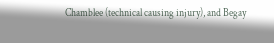Chamblee (technical causing injury), and Begay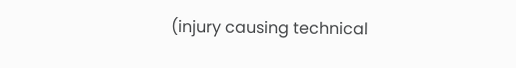(injury causing technical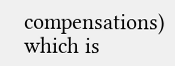compensations) which is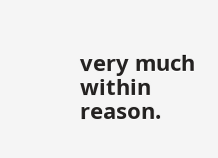very much within reason.